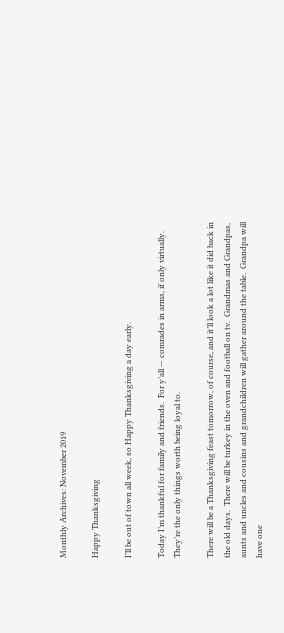Monthly Archives: November 2019

Happy Thanksgiving

I’ll be out of town all week, so Happy Thanksgiving a day early.

Today I’m thankful for family and friends.  For y’all — comrades in arms, if only virtually.  They’re the only things worth being loyal to.

There will be a Thanksgiving feast tomorrow, of course, and it’ll look a lot like it did back in the old days.  There will be turkey in the oven and football on tv.  Grandmas and Grandpas, aunts and uncles and cousins and grandchildren will gather around the table.  Grandpa will have one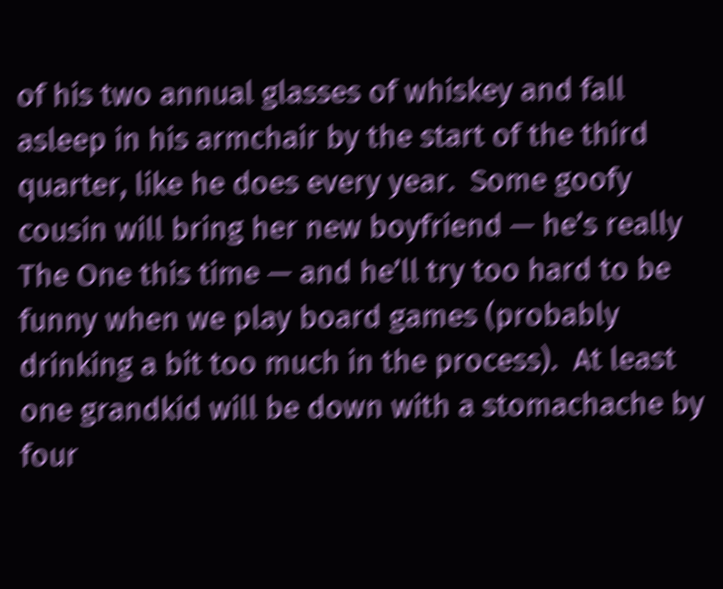of his two annual glasses of whiskey and fall asleep in his armchair by the start of the third quarter, like he does every year.  Some goofy cousin will bring her new boyfriend — he’s really The One this time — and he’ll try too hard to be funny when we play board games (probably drinking a bit too much in the process).  At least one grandkid will be down with a stomachache by four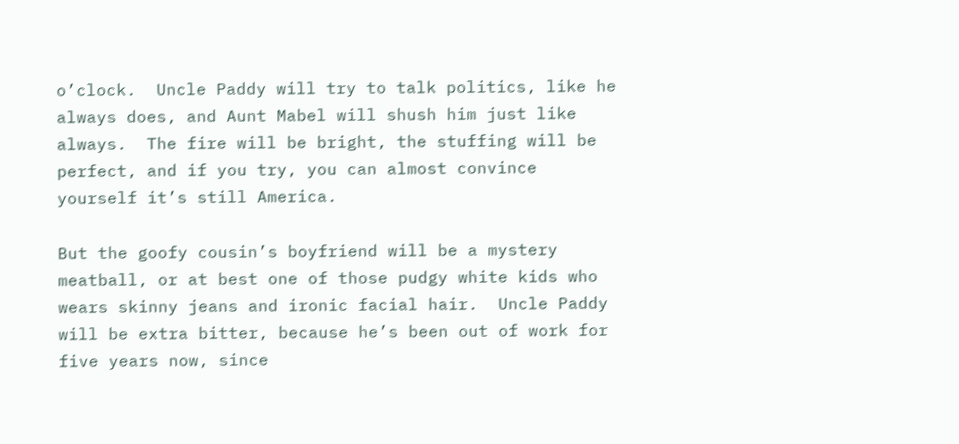o’clock.  Uncle Paddy will try to talk politics, like he always does, and Aunt Mabel will shush him just like always.  The fire will be bright, the stuffing will be perfect, and if you try, you can almost convince yourself it’s still America.

But the goofy cousin’s boyfriend will be a mystery meatball, or at best one of those pudgy white kids who wears skinny jeans and ironic facial hair.  Uncle Paddy will be extra bitter, because he’s been out of work for five years now, since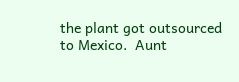the plant got outsourced to Mexico.  Aunt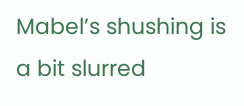Mabel’s shushing is a bit slurred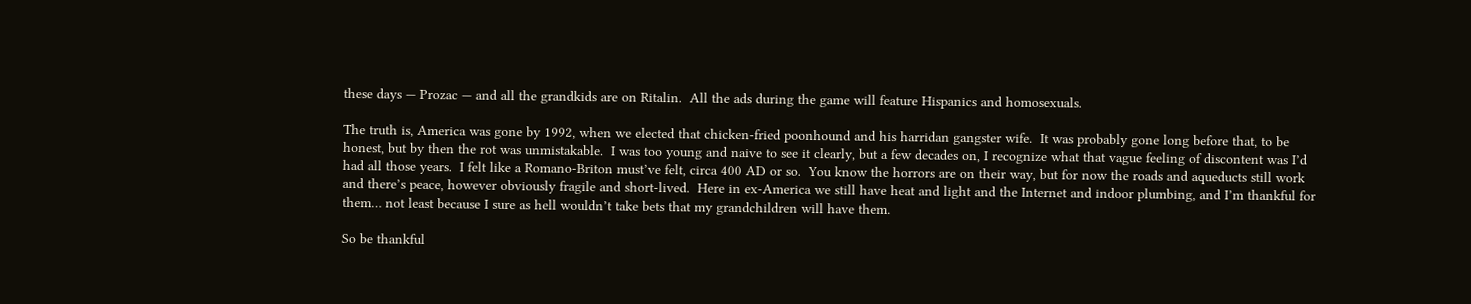these days — Prozac — and all the grandkids are on Ritalin.  All the ads during the game will feature Hispanics and homosexuals.

The truth is, America was gone by 1992, when we elected that chicken-fried poonhound and his harridan gangster wife.  It was probably gone long before that, to be honest, but by then the rot was unmistakable.  I was too young and naive to see it clearly, but a few decades on, I recognize what that vague feeling of discontent was I’d had all those years.  I felt like a Romano-Briton must’ve felt, circa 400 AD or so.  You know the horrors are on their way, but for now the roads and aqueducts still work and there’s peace, however obviously fragile and short-lived.  Here in ex-America we still have heat and light and the Internet and indoor plumbing, and I’m thankful for them… not least because I sure as hell wouldn’t take bets that my grandchildren will have them.

So be thankful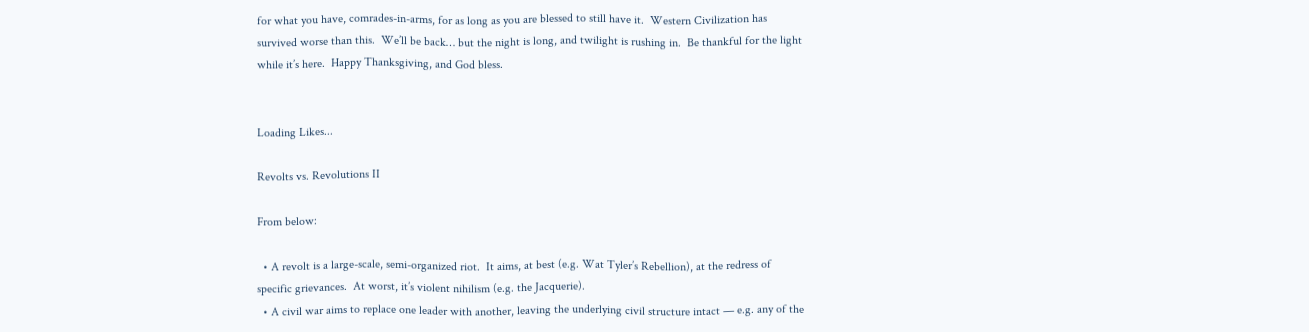for what you have, comrades-in-arms, for as long as you are blessed to still have it.  Western Civilization has survived worse than this.  We’ll be back… but the night is long, and twilight is rushing in.  Be thankful for the light while it’s here.  Happy Thanksgiving, and God bless.


Loading Likes...

Revolts vs. Revolutions II

From below:

  • A revolt is a large-scale, semi-organized riot.  It aims, at best (e.g. Wat Tyler’s Rebellion), at the redress of specific grievances.  At worst, it’s violent nihilism (e.g. the Jacquerie).
  • A civil war aims to replace one leader with another, leaving the underlying civil structure intact — e.g. any of the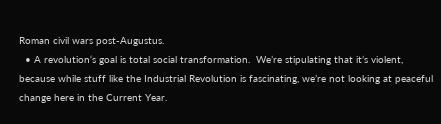Roman civil wars post-Augustus.
  • A revolution‘s goal is total social transformation.  We’re stipulating that it’s violent, because while stuff like the Industrial Revolution is fascinating, we’re not looking at peaceful change here in the Current Year.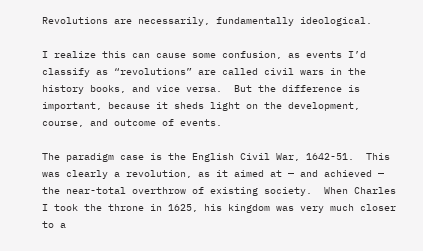Revolutions are necessarily, fundamentally ideological.

I realize this can cause some confusion, as events I’d classify as “revolutions” are called civil wars in the history books, and vice versa.  But the difference is important, because it sheds light on the development, course, and outcome of events.

The paradigm case is the English Civil War, 1642-51.  This was clearly a revolution, as it aimed at — and achieved — the near-total overthrow of existing society.  When Charles I took the throne in 1625, his kingdom was very much closer to a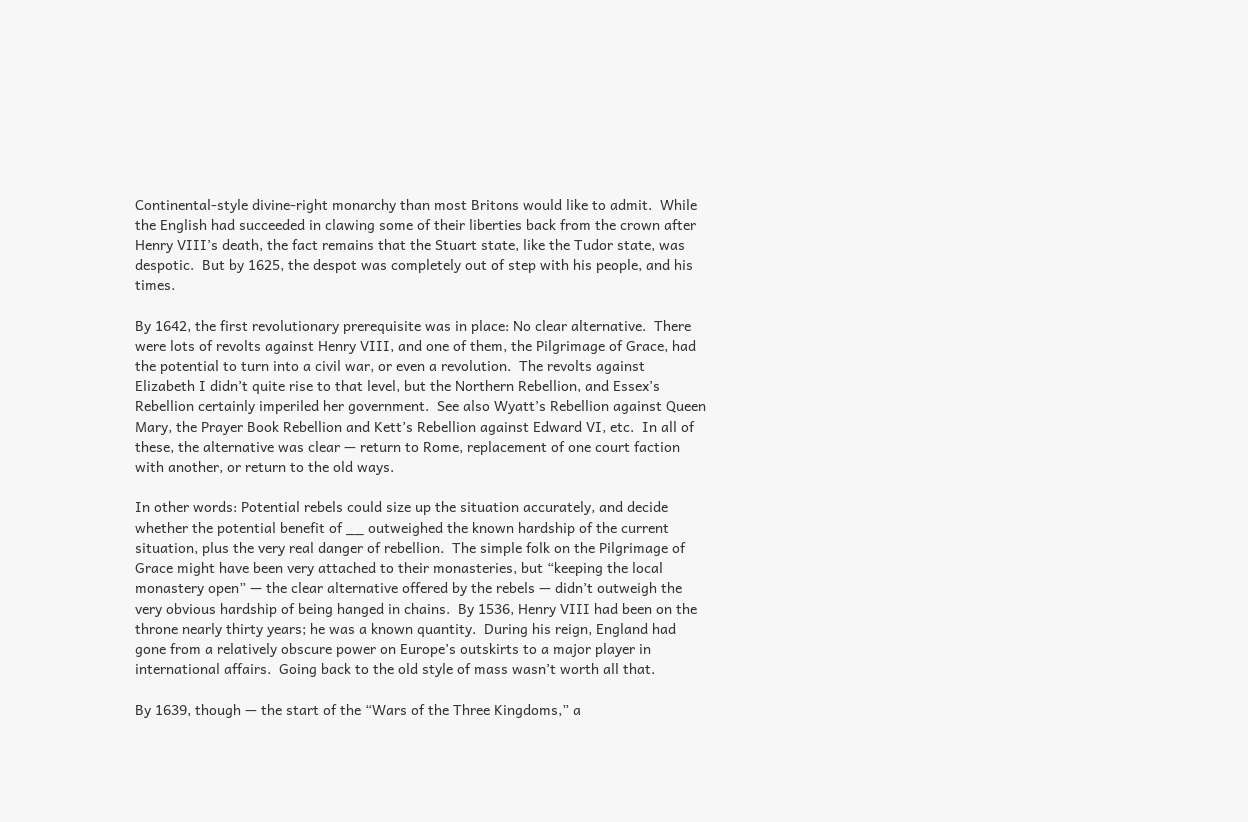Continental-style divine-right monarchy than most Britons would like to admit.  While the English had succeeded in clawing some of their liberties back from the crown after Henry VIII’s death, the fact remains that the Stuart state, like the Tudor state, was despotic.  But by 1625, the despot was completely out of step with his people, and his times.

By 1642, the first revolutionary prerequisite was in place: No clear alternative.  There were lots of revolts against Henry VIII, and one of them, the Pilgrimage of Grace, had the potential to turn into a civil war, or even a revolution.  The revolts against Elizabeth I didn’t quite rise to that level, but the Northern Rebellion, and Essex’s Rebellion certainly imperiled her government.  See also Wyatt’s Rebellion against Queen Mary, the Prayer Book Rebellion and Kett’s Rebellion against Edward VI, etc.  In all of these, the alternative was clear — return to Rome, replacement of one court faction with another, or return to the old ways.

In other words: Potential rebels could size up the situation accurately, and decide whether the potential benefit of __ outweighed the known hardship of the current situation, plus the very real danger of rebellion.  The simple folk on the Pilgrimage of Grace might have been very attached to their monasteries, but “keeping the local monastery open” — the clear alternative offered by the rebels — didn’t outweigh the very obvious hardship of being hanged in chains.  By 1536, Henry VIII had been on the throne nearly thirty years; he was a known quantity.  During his reign, England had gone from a relatively obscure power on Europe’s outskirts to a major player in international affairs.  Going back to the old style of mass wasn’t worth all that.

By 1639, though — the start of the “Wars of the Three Kingdoms,” a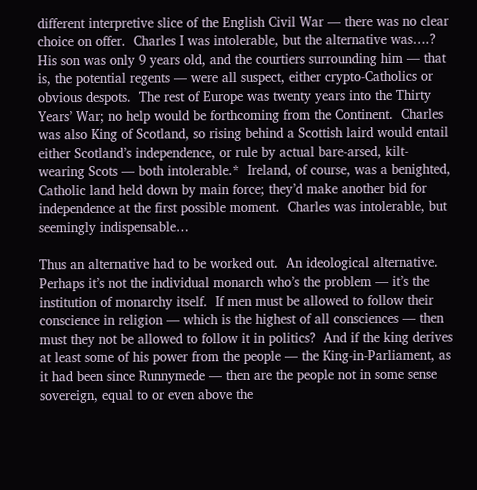different interpretive slice of the English Civil War — there was no clear choice on offer.  Charles I was intolerable, but the alternative was….?  His son was only 9 years old, and the courtiers surrounding him — that is, the potential regents — were all suspect, either crypto-Catholics or obvious despots.  The rest of Europe was twenty years into the Thirty Years’ War; no help would be forthcoming from the Continent.  Charles was also King of Scotland, so rising behind a Scottish laird would entail either Scotland’s independence, or rule by actual bare-arsed, kilt-wearing Scots — both intolerable.*  Ireland, of course, was a benighted, Catholic land held down by main force; they’d make another bid for independence at the first possible moment.  Charles was intolerable, but seemingly indispensable…

Thus an alternative had to be worked out.  An ideological alternative.  Perhaps it’s not the individual monarch who’s the problem — it’s the institution of monarchy itself.  If men must be allowed to follow their conscience in religion — which is the highest of all consciences — then must they not be allowed to follow it in politics?  And if the king derives at least some of his power from the people — the King-in-Parliament, as it had been since Runnymede — then are the people not in some sense sovereign, equal to or even above the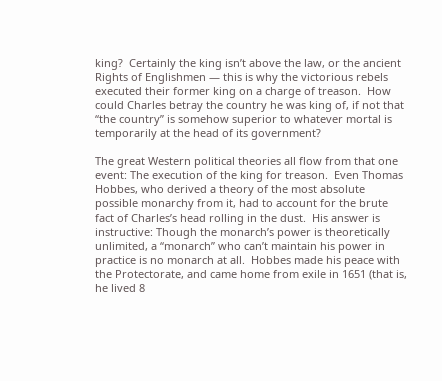king?  Certainly the king isn’t above the law, or the ancient Rights of Englishmen — this is why the victorious rebels executed their former king on a charge of treason.  How could Charles betray the country he was king of, if not that “the country” is somehow superior to whatever mortal is temporarily at the head of its government?

The great Western political theories all flow from that one event: The execution of the king for treason.  Even Thomas Hobbes, who derived a theory of the most absolute possible monarchy from it, had to account for the brute fact of Charles’s head rolling in the dust.  His answer is instructive: Though the monarch’s power is theoretically unlimited, a “monarch” who can’t maintain his power in practice is no monarch at all.  Hobbes made his peace with the Protectorate, and came home from exile in 1651 (that is, he lived 8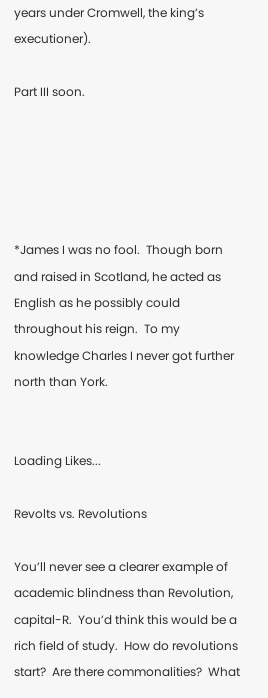years under Cromwell, the king’s executioner).

Part III soon.





*James I was no fool.  Though born and raised in Scotland, he acted as English as he possibly could throughout his reign.  To my knowledge Charles I never got further north than York.


Loading Likes...

Revolts vs. Revolutions

You’ll never see a clearer example of academic blindness than Revolution, capital-R.  You’d think this would be a rich field of study.  How do revolutions start?  Are there commonalities?  What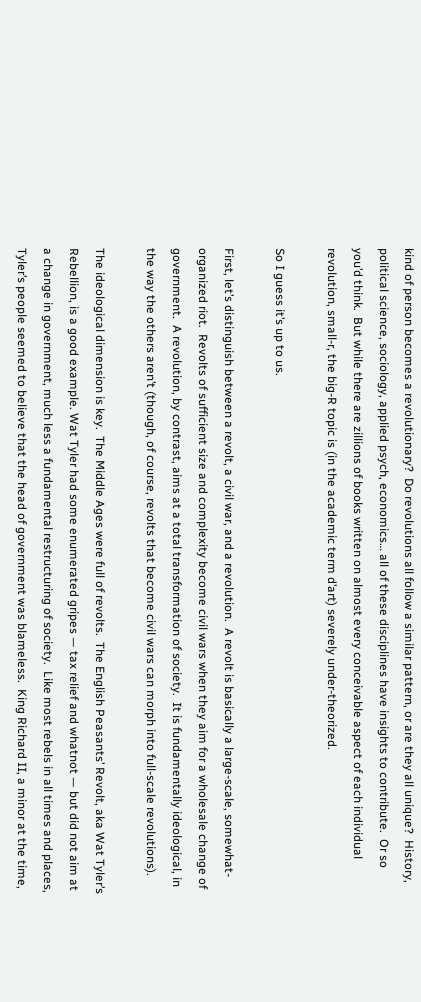kind of person becomes a revolutionary?  Do revolutions all follow a similar pattern, or are they all unique?  History, political science, sociology, applied psych, economics… all of these disciplines have insights to contribute.  Or so you’d think.  But while there are zillions of books written on almost every conceivable aspect of each individual revolution, small-r, the big-R topic is (in the academic term d’art) severely under-theorized.

So I guess it’s up to us.

First, let’s distinguish between a revolt, a civil war, and a revolution.  A revolt is basically a large-scale, somewhat-organized riot.  Revolts of sufficient size and complexity become civil wars when they aim for a wholesale change of government.  A revolution, by contrast, aims at a total transformation of society.  It is fundamentally ideological, in the way the others aren’t (though, of course, revolts that become civil wars can morph into full-scale revolutions).

The ideological dimension is key.  The Middle Ages were full of revolts.  The English Peasants’ Revolt, aka Wat Tyler’s Rebellion, is a good example. Wat Tyler had some enumerated gripes — tax relief and whatnot — but did not aim at a change in government, much less a fundamental restructuring of society.  Like most rebels in all times and places, Tyler’s people seemed to believe that the head of government was blameless.  King Richard II, a minor at the time,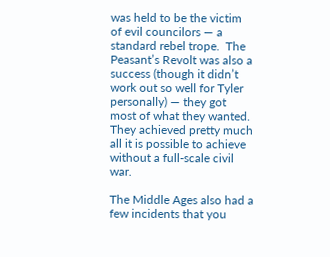was held to be the victim of evil councilors — a standard rebel trope.  The Peasant’s Revolt was also a success (though it didn’t work out so well for Tyler personally) — they got most of what they wanted. They achieved pretty much all it is possible to achieve without a full-scale civil war.

The Middle Ages also had a few incidents that you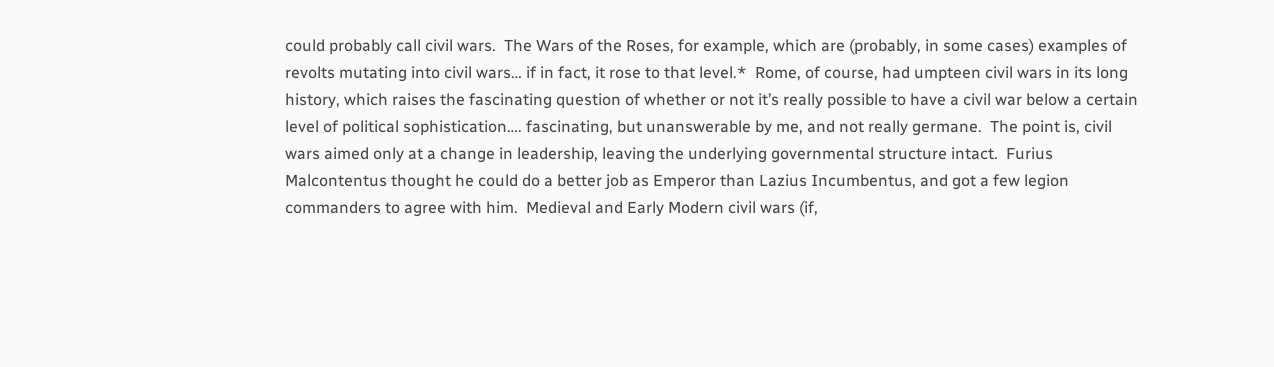could probably call civil wars.  The Wars of the Roses, for example, which are (probably, in some cases) examples of revolts mutating into civil wars… if in fact, it rose to that level.*  Rome, of course, had umpteen civil wars in its long history, which raises the fascinating question of whether or not it’s really possible to have a civil war below a certain level of political sophistication…. fascinating, but unanswerable by me, and not really germane.  The point is, civil wars aimed only at a change in leadership, leaving the underlying governmental structure intact.  Furius Malcontentus thought he could do a better job as Emperor than Lazius Incumbentus, and got a few legion commanders to agree with him.  Medieval and Early Modern civil wars (if,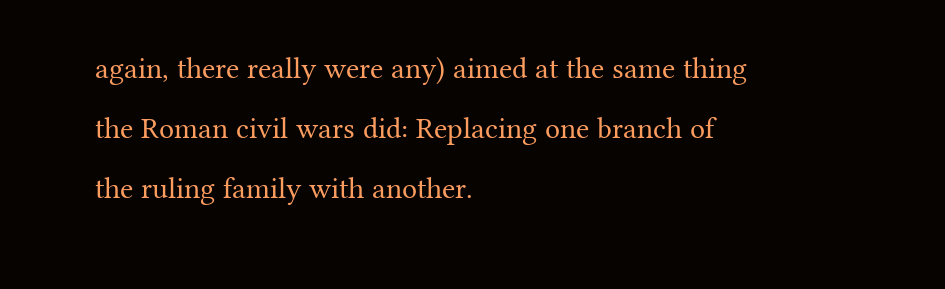again, there really were any) aimed at the same thing the Roman civil wars did: Replacing one branch of the ruling family with another.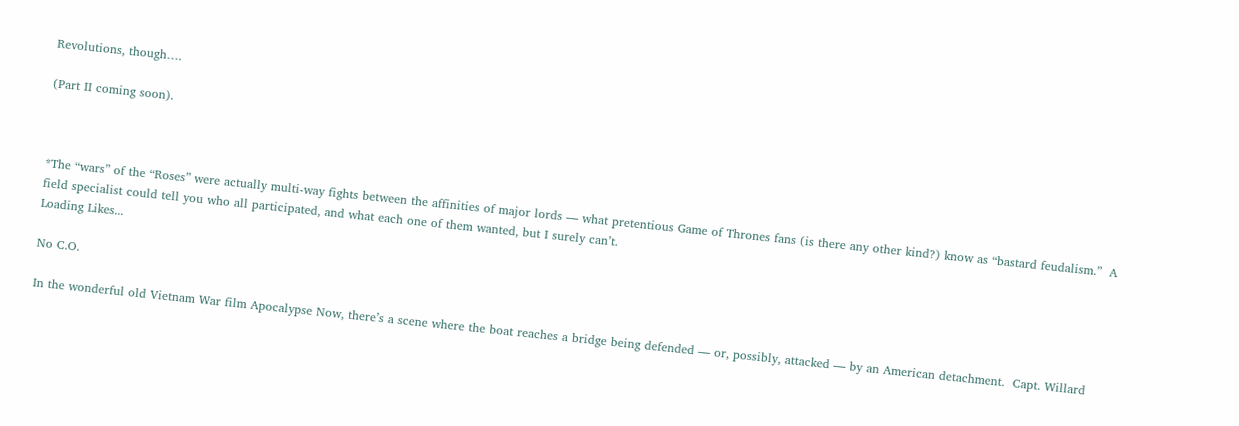Revolutions, though….

(Part II coming soon).



*The “wars” of the “Roses” were actually multi-way fights between the affinities of major lords — what pretentious Game of Thrones fans (is there any other kind?) know as “bastard feudalism.”  A field specialist could tell you who all participated, and what each one of them wanted, but I surely can’t.
Loading Likes...

No C.O.

In the wonderful old Vietnam War film Apocalypse Now, there’s a scene where the boat reaches a bridge being defended — or, possibly, attacked — by an American detachment.  Capt. Willard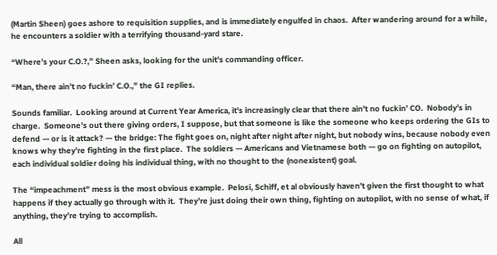(Martin Sheen) goes ashore to requisition supplies, and is immediately engulfed in chaos.  After wandering around for a while, he encounters a soldier with a terrifying thousand-yard stare.

“Where’s your C.O.?,” Sheen asks, looking for the unit’s commanding officer.

“Man, there ain’t no fuckin’ C.O.,” the GI replies.

Sounds familiar.  Looking around at Current Year America, it’s increasingly clear that there ain’t no fuckin’ CO.  Nobody’s in charge.  Someone’s out there giving orders, I suppose, but that someone is like the someone who keeps ordering the GIs to defend — or is it attack? — the bridge: The fight goes on, night after night after night, but nobody wins, because nobody even knows why they’re fighting in the first place.  The soldiers — Americans and Vietnamese both — go on fighting on autopilot, each individual soldier doing his individual thing, with no thought to the (nonexistent) goal.

The “impeachment” mess is the most obvious example.  Pelosi, Schiff, et al obviously haven’t given the first thought to what happens if they actually go through with it.  They’re just doing their own thing, fighting on autopilot, with no sense of what, if anything, they’re trying to accomplish.

All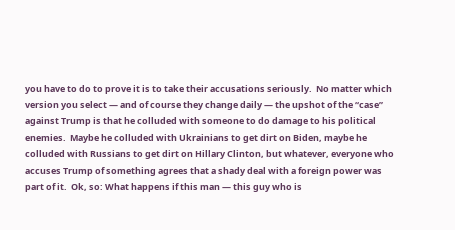you have to do to prove it is to take their accusations seriously.  No matter which version you select — and of course they change daily — the upshot of the “case” against Trump is that he colluded with someone to do damage to his political enemies.  Maybe he colluded with Ukrainians to get dirt on Biden, maybe he colluded with Russians to get dirt on Hillary Clinton, but whatever, everyone who accuses Trump of something agrees that a shady deal with a foreign power was part of it.  Ok, so: What happens if this man — this guy who is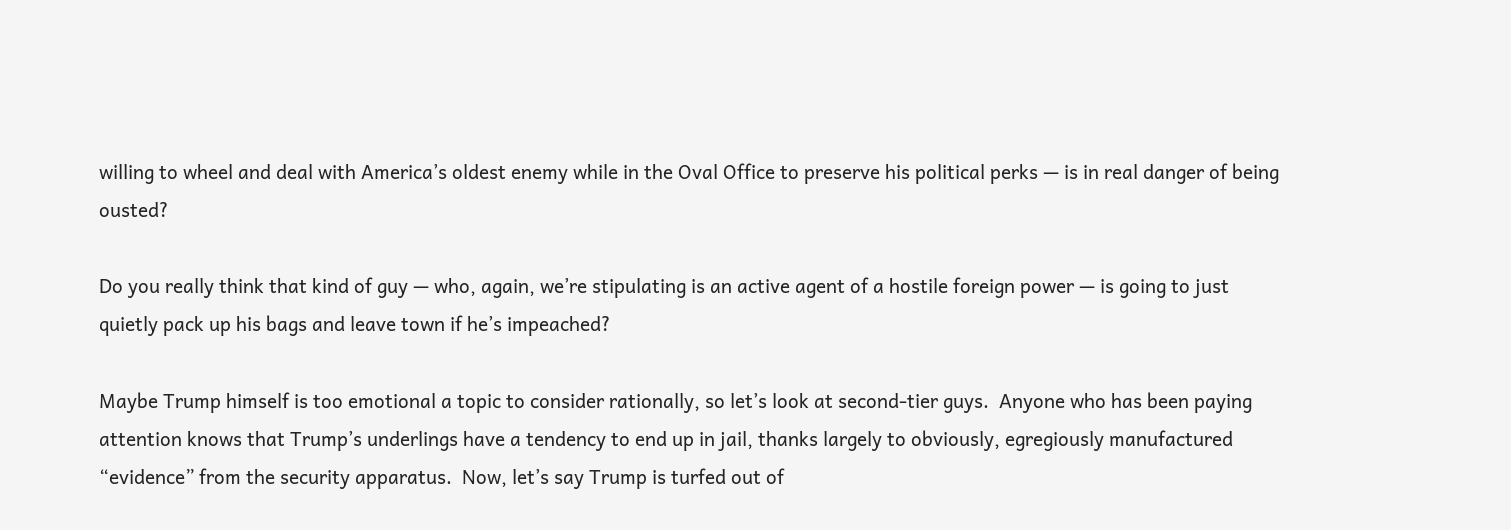willing to wheel and deal with America’s oldest enemy while in the Oval Office to preserve his political perks — is in real danger of being ousted?

Do you really think that kind of guy — who, again, we’re stipulating is an active agent of a hostile foreign power — is going to just quietly pack up his bags and leave town if he’s impeached?

Maybe Trump himself is too emotional a topic to consider rationally, so let’s look at second-tier guys.  Anyone who has been paying attention knows that Trump’s underlings have a tendency to end up in jail, thanks largely to obviously, egregiously manufactured “evidence” from the security apparatus.  Now, let’s say Trump is turfed out of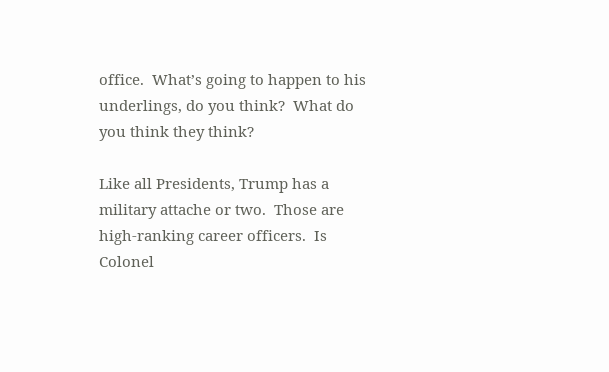office.  What’s going to happen to his underlings, do you think?  What do you think they think?

Like all Presidents, Trump has a military attache or two.  Those are high-ranking career officers.  Is Colonel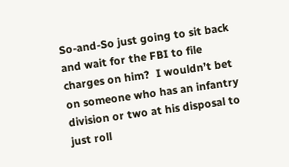So-and-So just going to sit back and wait for the FBI to file charges on him?  I wouldn’t bet on someone who has an infantry division or two at his disposal to just roll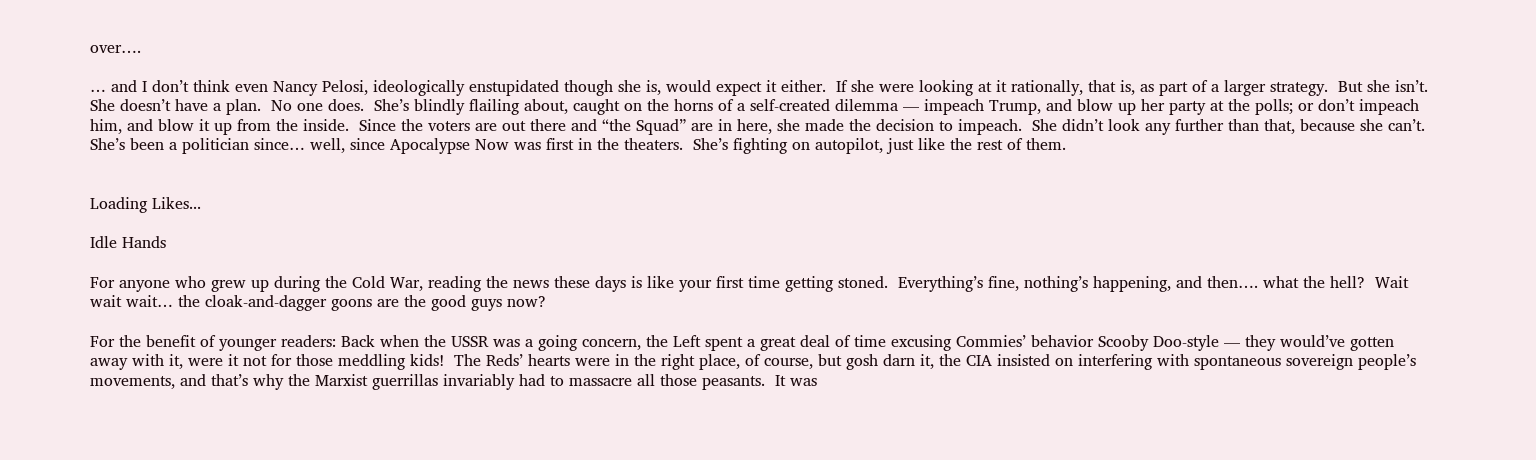over….

… and I don’t think even Nancy Pelosi, ideologically enstupidated though she is, would expect it either.  If she were looking at it rationally, that is, as part of a larger strategy.  But she isn’t.  She doesn’t have a plan.  No one does.  She’s blindly flailing about, caught on the horns of a self-created dilemma — impeach Trump, and blow up her party at the polls; or don’t impeach him, and blow it up from the inside.  Since the voters are out there and “the Squad” are in here, she made the decision to impeach.  She didn’t look any further than that, because she can’t.  She’s been a politician since… well, since Apocalypse Now was first in the theaters.  She’s fighting on autopilot, just like the rest of them.


Loading Likes...

Idle Hands

For anyone who grew up during the Cold War, reading the news these days is like your first time getting stoned.  Everything’s fine, nothing’s happening, and then…. what the hell?  Wait wait wait… the cloak-and-dagger goons are the good guys now?

For the benefit of younger readers: Back when the USSR was a going concern, the Left spent a great deal of time excusing Commies’ behavior Scooby Doo-style — they would’ve gotten away with it, were it not for those meddling kids!  The Reds’ hearts were in the right place, of course, but gosh darn it, the CIA insisted on interfering with spontaneous sovereign people’s movements, and that’s why the Marxist guerrillas invariably had to massacre all those peasants.  It was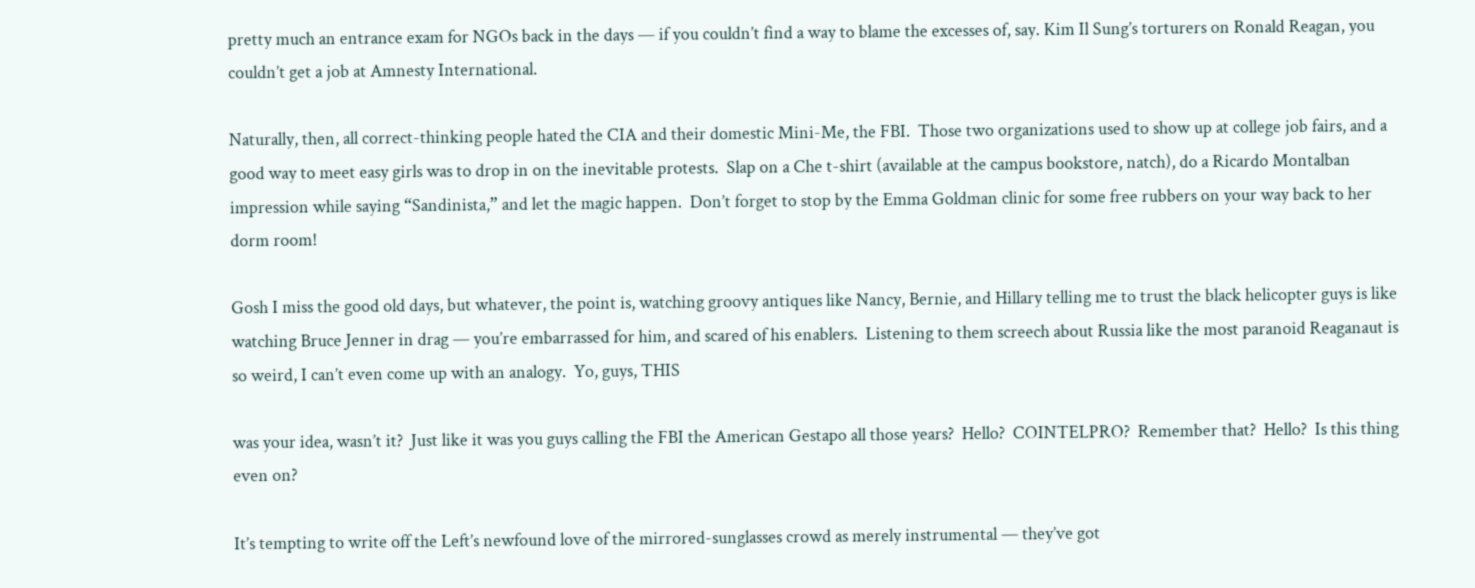pretty much an entrance exam for NGOs back in the days — if you couldn’t find a way to blame the excesses of, say. Kim Il Sung’s torturers on Ronald Reagan, you couldn’t get a job at Amnesty International.

Naturally, then, all correct-thinking people hated the CIA and their domestic Mini-Me, the FBI.  Those two organizations used to show up at college job fairs, and a good way to meet easy girls was to drop in on the inevitable protests.  Slap on a Che t-shirt (available at the campus bookstore, natch), do a Ricardo Montalban impression while saying “Sandinista,” and let the magic happen.  Don’t forget to stop by the Emma Goldman clinic for some free rubbers on your way back to her dorm room!

Gosh I miss the good old days, but whatever, the point is, watching groovy antiques like Nancy, Bernie, and Hillary telling me to trust the black helicopter guys is like watching Bruce Jenner in drag — you’re embarrassed for him, and scared of his enablers.  Listening to them screech about Russia like the most paranoid Reaganaut is so weird, I can’t even come up with an analogy.  Yo, guys, THIS

was your idea, wasn’t it?  Just like it was you guys calling the FBI the American Gestapo all those years?  Hello?  COINTELPRO?  Remember that?  Hello?  Is this thing even on?

It’s tempting to write off the Left’s newfound love of the mirrored-sunglasses crowd as merely instrumental — they’ve got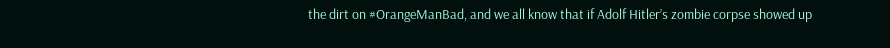the dirt on #OrangeManBad, and we all know that if Adolf Hitler’s zombie corpse showed up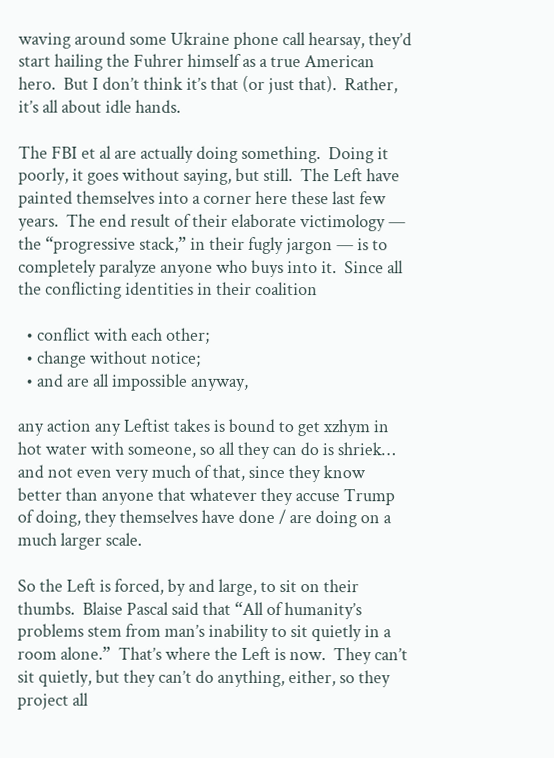waving around some Ukraine phone call hearsay, they’d start hailing the Fuhrer himself as a true American hero.  But I don’t think it’s that (or just that).  Rather, it’s all about idle hands.

The FBI et al are actually doing something.  Doing it poorly, it goes without saying, but still.  The Left have painted themselves into a corner here these last few years.  The end result of their elaborate victimology — the “progressive stack,” in their fugly jargon — is to completely paralyze anyone who buys into it.  Since all the conflicting identities in their coalition

  • conflict with each other;
  • change without notice;
  • and are all impossible anyway,

any action any Leftist takes is bound to get xzhym in hot water with someone, so all they can do is shriek… and not even very much of that, since they know better than anyone that whatever they accuse Trump of doing, they themselves have done / are doing on a much larger scale.

So the Left is forced, by and large, to sit on their thumbs.  Blaise Pascal said that “All of humanity’s problems stem from man’s inability to sit quietly in a room alone.”  That’s where the Left is now.  They can’t sit quietly, but they can’t do anything, either, so they project all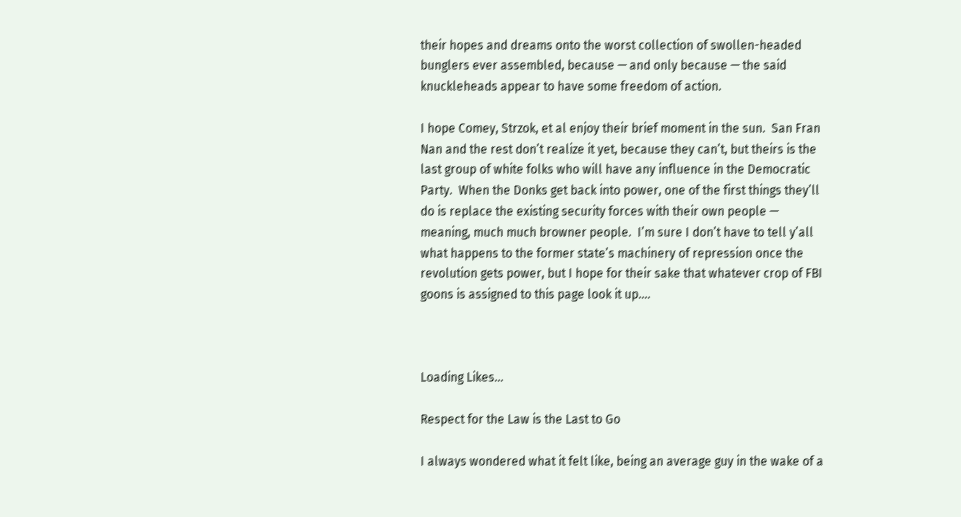their hopes and dreams onto the worst collection of swollen-headed bunglers ever assembled, because — and only because — the said knuckleheads appear to have some freedom of action.

I hope Comey, Strzok, et al enjoy their brief moment in the sun.  San Fran Nan and the rest don’t realize it yet, because they can’t, but theirs is the last group of white folks who will have any influence in the Democratic Party.  When the Donks get back into power, one of the first things they’ll do is replace the existing security forces with their own people — meaning, much much browner people.  I’m sure I don’t have to tell y’all what happens to the former state’s machinery of repression once the revolution gets power, but I hope for their sake that whatever crop of FBI goons is assigned to this page look it up….



Loading Likes...

Respect for the Law is the Last to Go

I always wondered what it felt like, being an average guy in the wake of a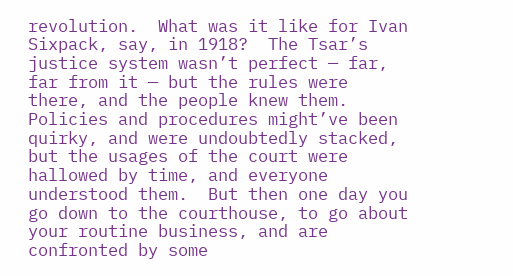revolution.  What was it like for Ivan Sixpack, say, in 1918?  The Tsar’s justice system wasn’t perfect — far, far from it — but the rules were there, and the people knew them.  Policies and procedures might’ve been quirky, and were undoubtedly stacked, but the usages of the court were hallowed by time, and everyone understood them.  But then one day you go down to the courthouse, to go about your routine business, and are confronted by some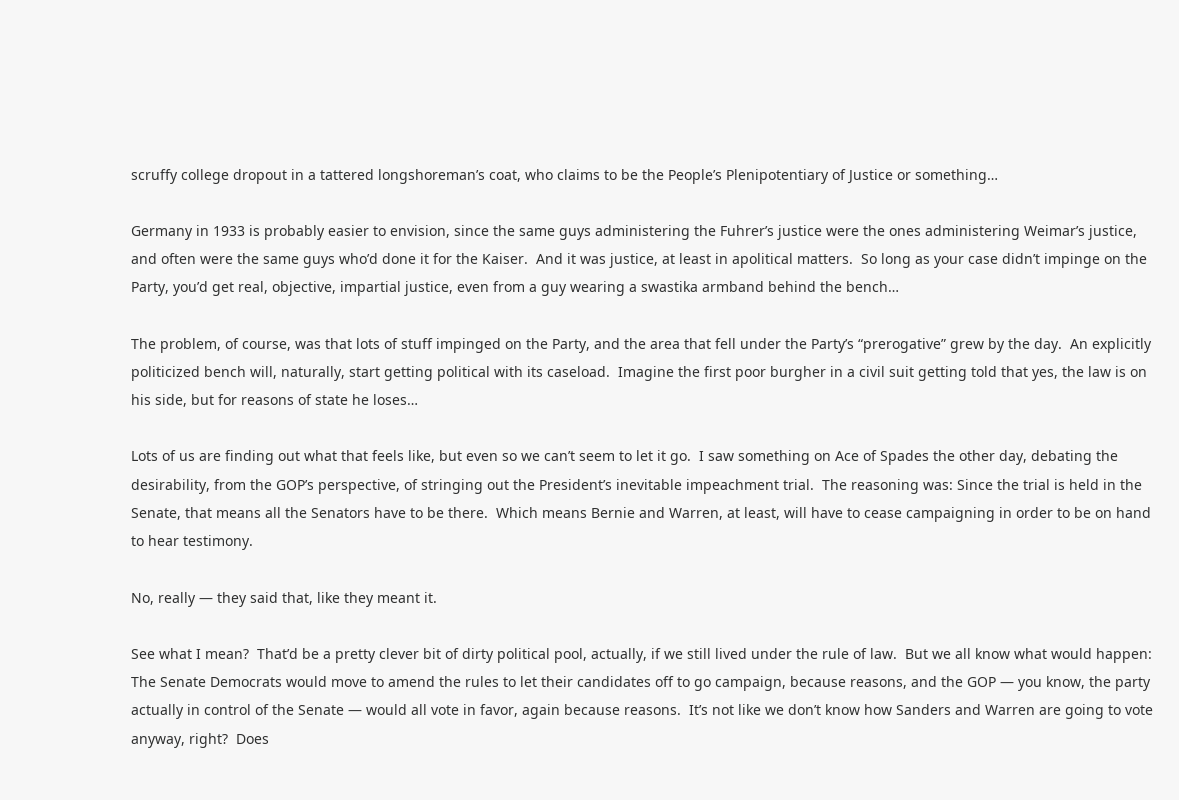scruffy college dropout in a tattered longshoreman’s coat, who claims to be the People’s Plenipotentiary of Justice or something…

Germany in 1933 is probably easier to envision, since the same guys administering the Fuhrer’s justice were the ones administering Weimar’s justice, and often were the same guys who’d done it for the Kaiser.  And it was justice, at least in apolitical matters.  So long as your case didn’t impinge on the Party, you’d get real, objective, impartial justice, even from a guy wearing a swastika armband behind the bench…

The problem, of course, was that lots of stuff impinged on the Party, and the area that fell under the Party’s “prerogative” grew by the day.  An explicitly politicized bench will, naturally, start getting political with its caseload.  Imagine the first poor burgher in a civil suit getting told that yes, the law is on his side, but for reasons of state he loses…

Lots of us are finding out what that feels like, but even so we can’t seem to let it go.  I saw something on Ace of Spades the other day, debating the desirability, from the GOP’s perspective, of stringing out the President’s inevitable impeachment trial.  The reasoning was: Since the trial is held in the Senate, that means all the Senators have to be there.  Which means Bernie and Warren, at least, will have to cease campaigning in order to be on hand to hear testimony.

No, really — they said that, like they meant it.

See what I mean?  That’d be a pretty clever bit of dirty political pool, actually, if we still lived under the rule of law.  But we all know what would happen: The Senate Democrats would move to amend the rules to let their candidates off to go campaign, because reasons, and the GOP — you know, the party actually in control of the Senate — would all vote in favor, again because reasons.  It’s not like we don’t know how Sanders and Warren are going to vote anyway, right?  Does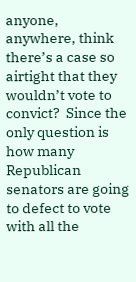anyone, anywhere, think there’s a case so airtight that they wouldn’t vote to convict?  Since the only question is how many Republican senators are going to defect to vote with all the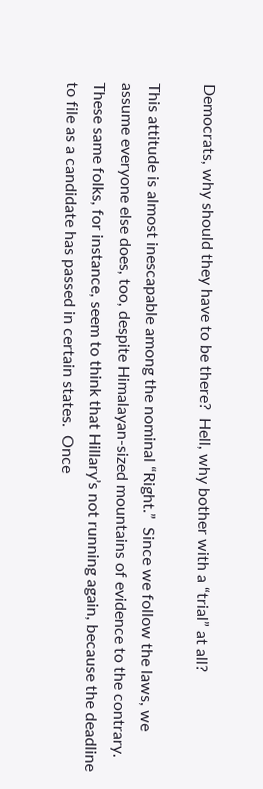Democrats, why should they have to be there?  Hell, why bother with a “trial” at all?

This attitude is almost inescapable among the nominal “Right.”  Since we follow the laws, we assume everyone else does, too, despite Himalayan-sized mountains of evidence to the contrary.  These same folks, for instance, seem to think that Hillary’s not running again, because the deadline to file as a candidate has passed in certain states.  Once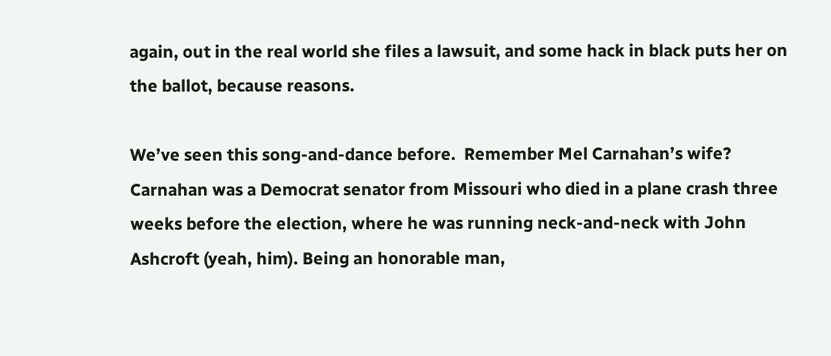again, out in the real world she files a lawsuit, and some hack in black puts her on the ballot, because reasons.

We’ve seen this song-and-dance before.  Remember Mel Carnahan’s wife?  Carnahan was a Democrat senator from Missouri who died in a plane crash three weeks before the election, where he was running neck-and-neck with John Ashcroft (yeah, him). Being an honorable man,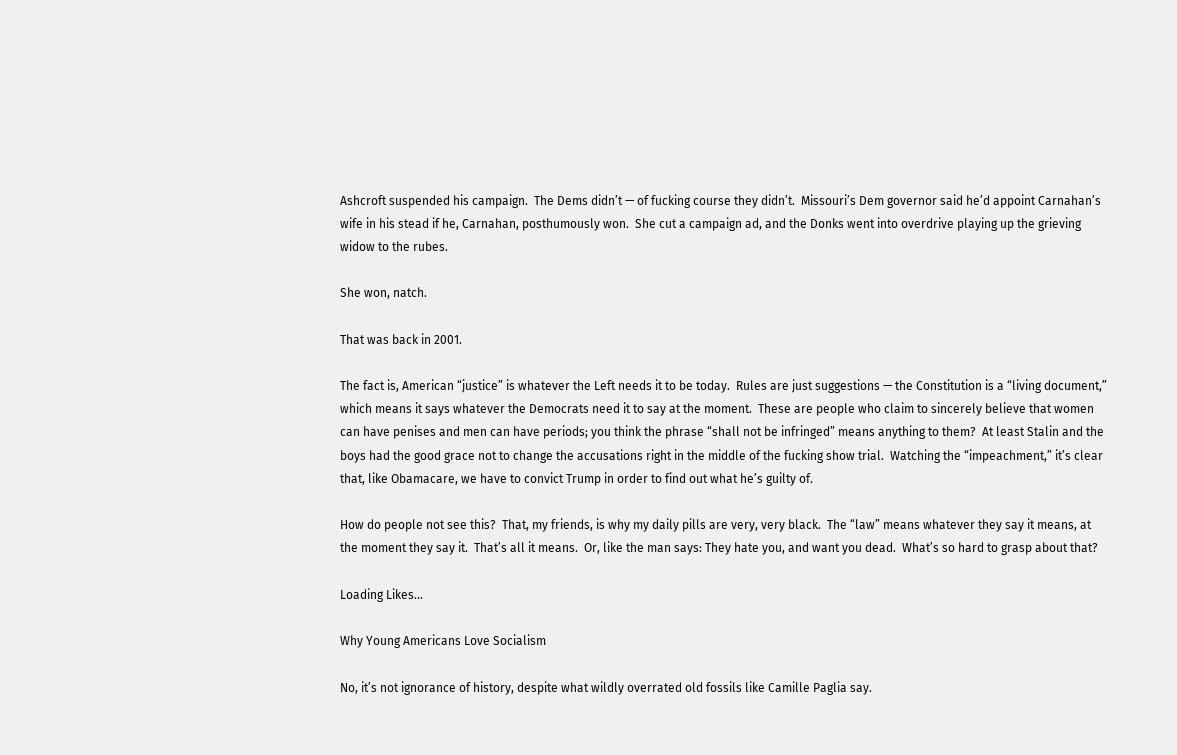Ashcroft suspended his campaign.  The Dems didn’t — of fucking course they didn’t.  Missouri’s Dem governor said he’d appoint Carnahan’s wife in his stead if he, Carnahan, posthumously won.  She cut a campaign ad, and the Donks went into overdrive playing up the grieving widow to the rubes.

She won, natch.

That was back in 2001.

The fact is, American “justice” is whatever the Left needs it to be today.  Rules are just suggestions — the Constitution is a “living document,” which means it says whatever the Democrats need it to say at the moment.  These are people who claim to sincerely believe that women can have penises and men can have periods; you think the phrase “shall not be infringed” means anything to them?  At least Stalin and the boys had the good grace not to change the accusations right in the middle of the fucking show trial.  Watching the “impeachment,” it’s clear that, like Obamacare, we have to convict Trump in order to find out what he’s guilty of.

How do people not see this?  That, my friends, is why my daily pills are very, very black.  The “law” means whatever they say it means, at the moment they say it.  That’s all it means.  Or, like the man says: They hate you, and want you dead.  What’s so hard to grasp about that?

Loading Likes...

Why Young Americans Love Socialism

No, it’s not ignorance of history, despite what wildly overrated old fossils like Camille Paglia say.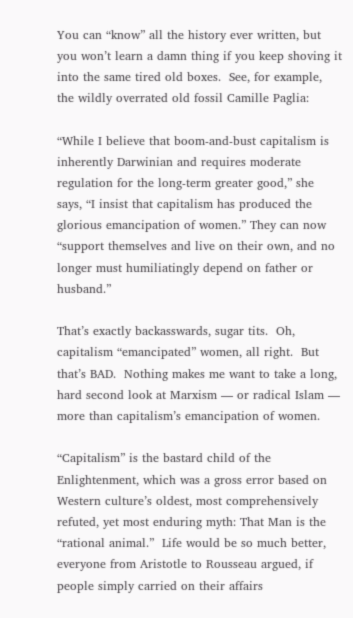You can “know” all the history ever written, but you won’t learn a damn thing if you keep shoving it into the same tired old boxes.  See, for example, the wildly overrated old fossil Camille Paglia:

“While I believe that boom-and-bust capitalism is inherently Darwinian and requires moderate regulation for the long-term greater good,” she says, “I insist that capitalism has produced the glorious emancipation of women.” They can now “support themselves and live on their own, and no longer must humiliatingly depend on father or husband.”

That’s exactly backasswards, sugar tits.  Oh, capitalism “emancipated” women, all right.  But that’s BAD.  Nothing makes me want to take a long, hard second look at Marxism — or radical Islam — more than capitalism’s emancipation of women.

“Capitalism” is the bastard child of the Enlightenment, which was a gross error based on Western culture’s oldest, most comprehensively refuted, yet most enduring myth: That Man is the “rational animal.”  Life would be so much better, everyone from Aristotle to Rousseau argued, if people simply carried on their affairs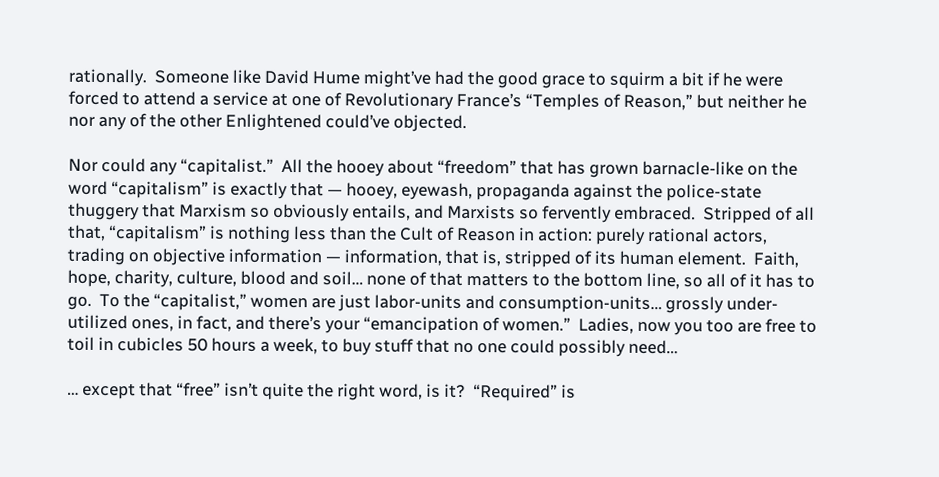rationally.  Someone like David Hume might’ve had the good grace to squirm a bit if he were forced to attend a service at one of Revolutionary France’s “Temples of Reason,” but neither he nor any of the other Enlightened could’ve objected.

Nor could any “capitalist.”  All the hooey about “freedom” that has grown barnacle-like on the word “capitalism” is exactly that — hooey, eyewash, propaganda against the police-state thuggery that Marxism so obviously entails, and Marxists so fervently embraced.  Stripped of all that, “capitalism” is nothing less than the Cult of Reason in action: purely rational actors, trading on objective information — information, that is, stripped of its human element.  Faith, hope, charity, culture, blood and soil… none of that matters to the bottom line, so all of it has to go.  To the “capitalist,” women are just labor-units and consumption-units… grossly under-utilized ones, in fact, and there’s your “emancipation of women.”  Ladies, now you too are free to toil in cubicles 50 hours a week, to buy stuff that no one could possibly need…

… except that “free” isn’t quite the right word, is it?  “Required” is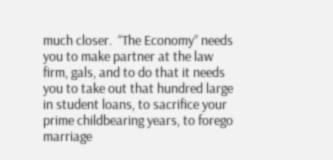much closer.  “The Economy” needs you to make partner at the law firm, gals, and to do that it needs you to take out that hundred large in student loans, to sacrifice your prime childbearing years, to forego marriage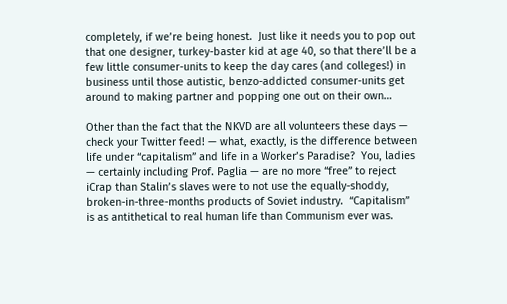completely, if we’re being honest.  Just like it needs you to pop out that one designer, turkey-baster kid at age 40, so that there’ll be a few little consumer-units to keep the day cares (and colleges!) in business until those autistic, benzo-addicted consumer-units get around to making partner and popping one out on their own…

Other than the fact that the NKVD are all volunteers these days — check your Twitter feed! — what, exactly, is the difference between life under “capitalism” and life in a Worker’s Paradise?  You, ladies — certainly including Prof. Paglia — are no more “free” to reject iCrap than Stalin’s slaves were to not use the equally-shoddy, broken-in-three-months products of Soviet industry.  “Capitalism” is as antithetical to real human life than Communism ever was.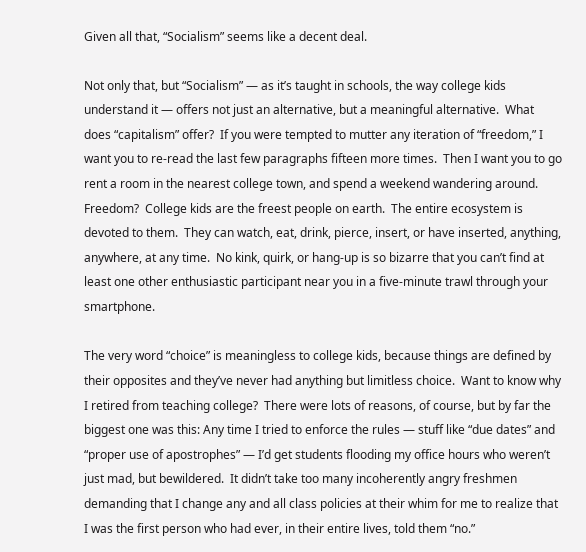Given all that, “Socialism” seems like a decent deal.

Not only that, but “Socialism” — as it’s taught in schools, the way college kids understand it — offers not just an alternative, but a meaningful alternative.  What does “capitalism” offer?  If you were tempted to mutter any iteration of “freedom,” I want you to re-read the last few paragraphs fifteen more times.  Then I want you to go rent a room in the nearest college town, and spend a weekend wandering around.  Freedom?  College kids are the freest people on earth.  The entire ecosystem is devoted to them.  They can watch, eat, drink, pierce, insert, or have inserted, anything, anywhere, at any time.  No kink, quirk, or hang-up is so bizarre that you can’t find at least one other enthusiastic participant near you in a five-minute trawl through your smartphone.

The very word “choice” is meaningless to college kids, because things are defined by their opposites and they’ve never had anything but limitless choice.  Want to know why I retired from teaching college?  There were lots of reasons, of course, but by far the biggest one was this: Any time I tried to enforce the rules — stuff like “due dates” and “proper use of apostrophes” — I’d get students flooding my office hours who weren’t just mad, but bewildered.  It didn’t take too many incoherently angry freshmen demanding that I change any and all class policies at their whim for me to realize that I was the first person who had ever, in their entire lives, told them “no.”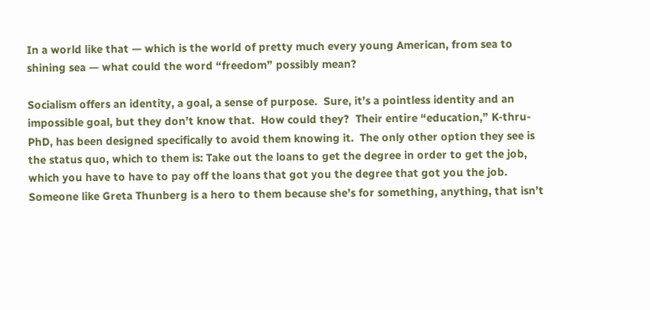In a world like that — which is the world of pretty much every young American, from sea to shining sea — what could the word “freedom” possibly mean?

Socialism offers an identity, a goal, a sense of purpose.  Sure, it’s a pointless identity and an impossible goal, but they don’t know that.  How could they?  Their entire “education,” K-thru-PhD, has been designed specifically to avoid them knowing it.  The only other option they see is the status quo, which to them is: Take out the loans to get the degree in order to get the job, which you have to have to pay off the loans that got you the degree that got you the job.  Someone like Greta Thunberg is a hero to them because she’s for something, anything, that isn’t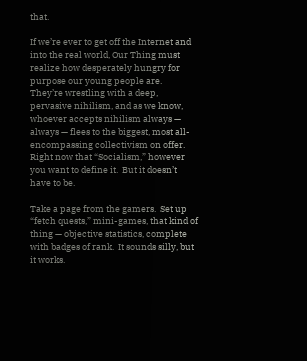that.

If we’re ever to get off the Internet and into the real world, Our Thing must realize how desperately hungry for purpose our young people are.  They’re wrestling with a deep, pervasive nihilism, and as we know, whoever accepts nihilism always — always — flees to the biggest, most all-encompassing collectivism on offer.  Right now that “Socialism,” however you want to define it.  But it doesn’t have to be.

Take a page from the gamers.  Set up “fetch quests,” mini-games, that kind of thing — objective statistics, complete with badges of rank.  It sounds silly, but it works.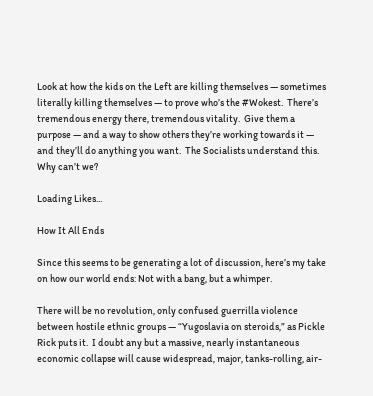Look at how the kids on the Left are killing themselves — sometimes literally killing themselves — to prove who’s the #Wokest.  There’s tremendous energy there, tremendous vitality.  Give them a purpose — and a way to show others they’re working towards it — and they’ll do anything you want.  The Socialists understand this.  Why can’t we?

Loading Likes...

How It All Ends

Since this seems to be generating a lot of discussion, here’s my take on how our world ends: Not with a bang, but a whimper.

There will be no revolution, only confused guerrilla violence between hostile ethnic groups — “Yugoslavia on steroids,” as Pickle Rick puts it.  I doubt any but a massive, nearly instantaneous economic collapse will cause widespread, major, tanks-rolling, air-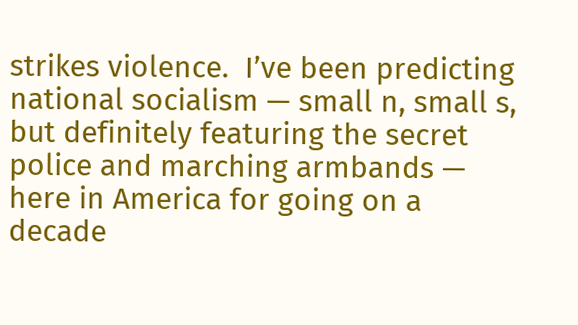strikes violence.  I’ve been predicting national socialism — small n, small s, but definitely featuring the secret police and marching armbands — here in America for going on a decade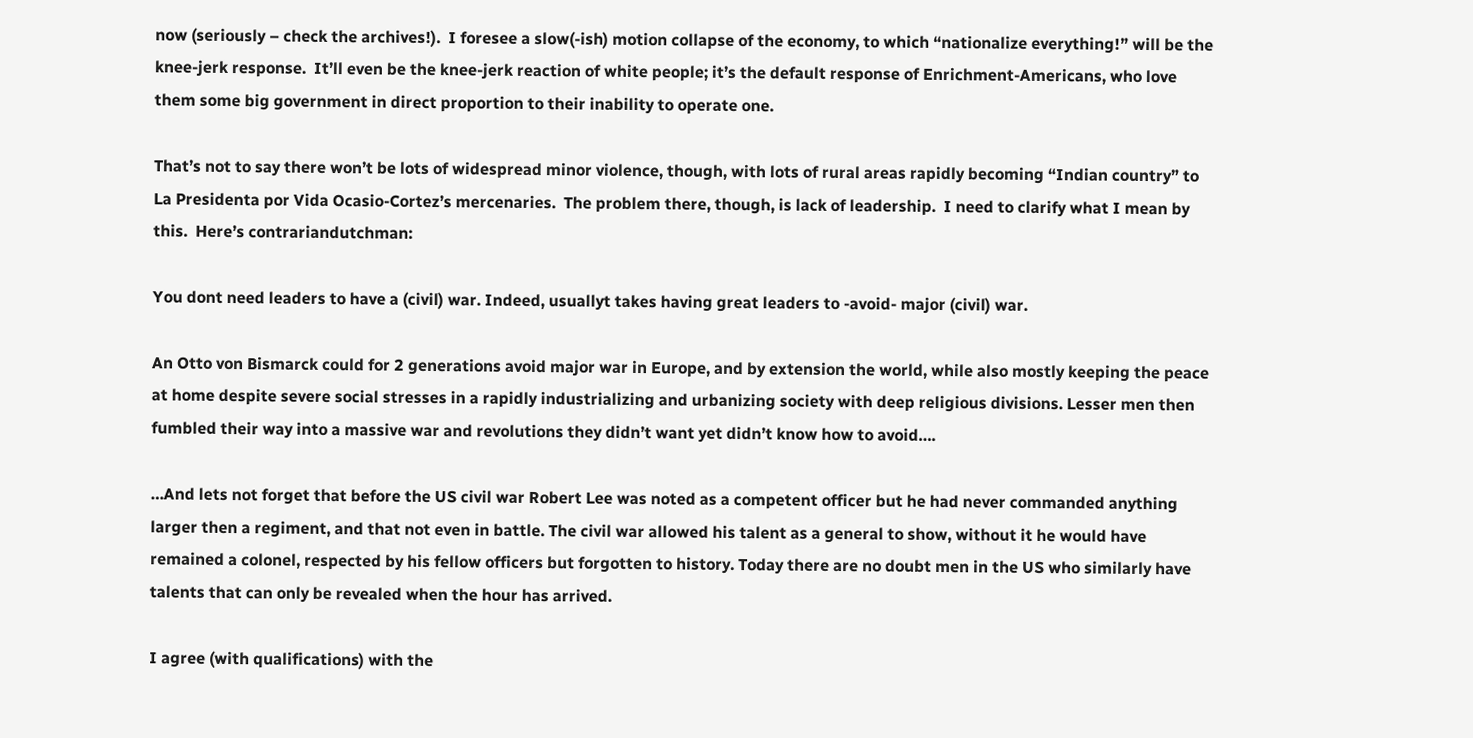now (seriously – check the archives!).  I foresee a slow(-ish) motion collapse of the economy, to which “nationalize everything!” will be the knee-jerk response.  It’ll even be the knee-jerk reaction of white people; it’s the default response of Enrichment-Americans, who love them some big government in direct proportion to their inability to operate one.

That’s not to say there won’t be lots of widespread minor violence, though, with lots of rural areas rapidly becoming “Indian country” to La Presidenta por Vida Ocasio-Cortez’s mercenaries.  The problem there, though, is lack of leadership.  I need to clarify what I mean by this.  Here’s contrariandutchman:

You dont need leaders to have a (civil) war. Indeed, usuallyt takes having great leaders to -avoid- major (civil) war.

An Otto von Bismarck could for 2 generations avoid major war in Europe, and by extension the world, while also mostly keeping the peace at home despite severe social stresses in a rapidly industrializing and urbanizing society with deep religious divisions. Lesser men then fumbled their way into a massive war and revolutions they didn’t want yet didn’t know how to avoid….

…And lets not forget that before the US civil war Robert Lee was noted as a competent officer but he had never commanded anything larger then a regiment, and that not even in battle. The civil war allowed his talent as a general to show, without it he would have remained a colonel, respected by his fellow officers but forgotten to history. Today there are no doubt men in the US who similarly have talents that can only be revealed when the hour has arrived.

I agree (with qualifications) with the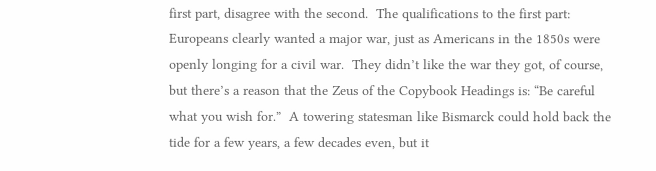first part, disagree with the second.  The qualifications to the first part: Europeans clearly wanted a major war, just as Americans in the 1850s were openly longing for a civil war.  They didn’t like the war they got, of course, but there’s a reason that the Zeus of the Copybook Headings is: “Be careful what you wish for.”  A towering statesman like Bismarck could hold back the tide for a few years, a few decades even, but it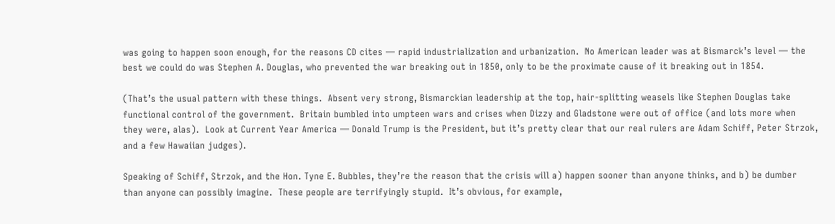was going to happen soon enough, for the reasons CD cites — rapid industrialization and urbanization.  No American leader was at Bismarck’s level — the best we could do was Stephen A. Douglas, who prevented the war breaking out in 1850, only to be the proximate cause of it breaking out in 1854.

(That’s the usual pattern with these things.  Absent very strong, Bismarckian leadership at the top, hair-splitting weasels like Stephen Douglas take functional control of the government.  Britain bumbled into umpteen wars and crises when Dizzy and Gladstone were out of office (and lots more when they were, alas).  Look at Current Year America — Donald Trump is the President, but it’s pretty clear that our real rulers are Adam Schiff, Peter Strzok, and a few Hawaiian judges).

Speaking of Schiff, Strzok, and the Hon. Tyne E. Bubbles, they’re the reason that the crisis will a) happen sooner than anyone thinks, and b) be dumber than anyone can possibly imagine.  These people are terrifyingly stupid.  It’s obvious, for example,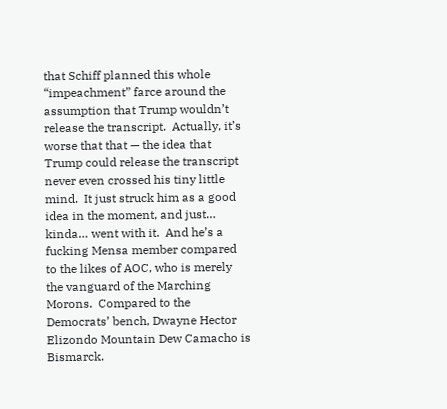that Schiff planned this whole “impeachment” farce around the assumption that Trump wouldn’t release the transcript.  Actually, it’s worse that that — the idea that Trump could release the transcript never even crossed his tiny little mind.  It just struck him as a good idea in the moment, and just… kinda… went with it.  And he’s a fucking Mensa member compared to the likes of AOC, who is merely the vanguard of the Marching Morons.  Compared to the Democrats’ bench, Dwayne Hector Elizondo Mountain Dew Camacho is Bismarck.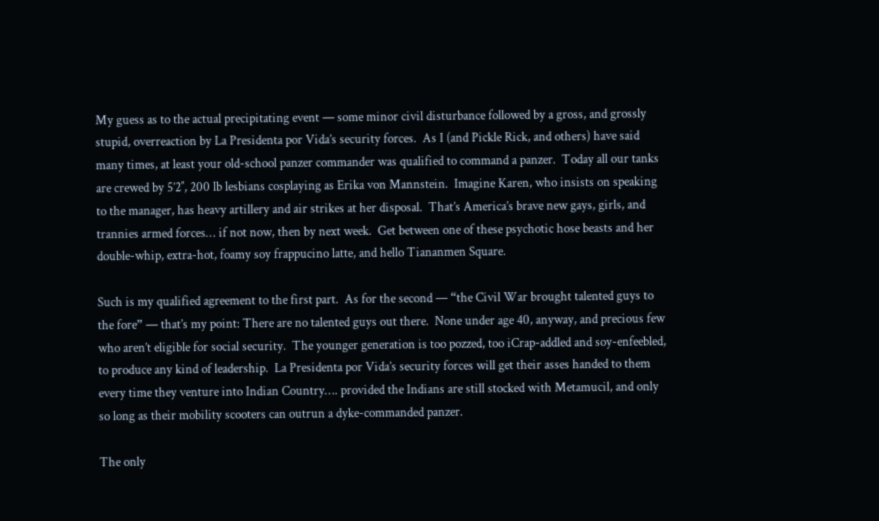My guess as to the actual precipitating event — some minor civil disturbance followed by a gross, and grossly stupid, overreaction by La Presidenta por Vida’s security forces.  As I (and Pickle Rick, and others) have said many times, at least your old-school panzer commander was qualified to command a panzer.  Today all our tanks are crewed by 5’2″, 200 lb lesbians cosplaying as Erika von Mannstein.  Imagine Karen, who insists on speaking to the manager, has heavy artillery and air strikes at her disposal.  That’s America’s brave new gays, girls, and trannies armed forces… if not now, then by next week.  Get between one of these psychotic hose beasts and her double-whip, extra-hot, foamy soy frappucino latte, and hello Tiananmen Square.

Such is my qualified agreement to the first part.  As for the second — “the Civil War brought talented guys to the fore” — that’s my point: There are no talented guys out there.  None under age 40, anyway, and precious few who aren’t eligible for social security.  The younger generation is too pozzed, too iCrap-addled and soy-enfeebled, to produce any kind of leadership.  La Presidenta por Vida’s security forces will get their asses handed to them every time they venture into Indian Country…. provided the Indians are still stocked with Metamucil, and only so long as their mobility scooters can outrun a dyke-commanded panzer.

The only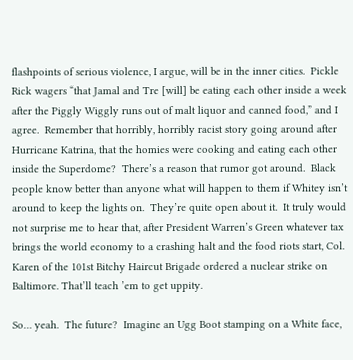flashpoints of serious violence, I argue, will be in the inner cities.  Pickle Rick wagers “that Jamal and Tre [will] be eating each other inside a week after the Piggly Wiggly runs out of malt liquor and canned food,” and I agree.  Remember that horribly, horribly racist story going around after Hurricane Katrina, that the homies were cooking and eating each other inside the Superdome?  There’s a reason that rumor got around.  Black people know better than anyone what will happen to them if Whitey isn’t around to keep the lights on.  They’re quite open about it.  It truly would not surprise me to hear that, after President Warren’s Green whatever tax brings the world economy to a crashing halt and the food riots start, Col. Karen of the 101st Bitchy Haircut Brigade ordered a nuclear strike on Baltimore. That’ll teach ’em to get uppity.

So… yeah.  The future?  Imagine an Ugg Boot stamping on a White face,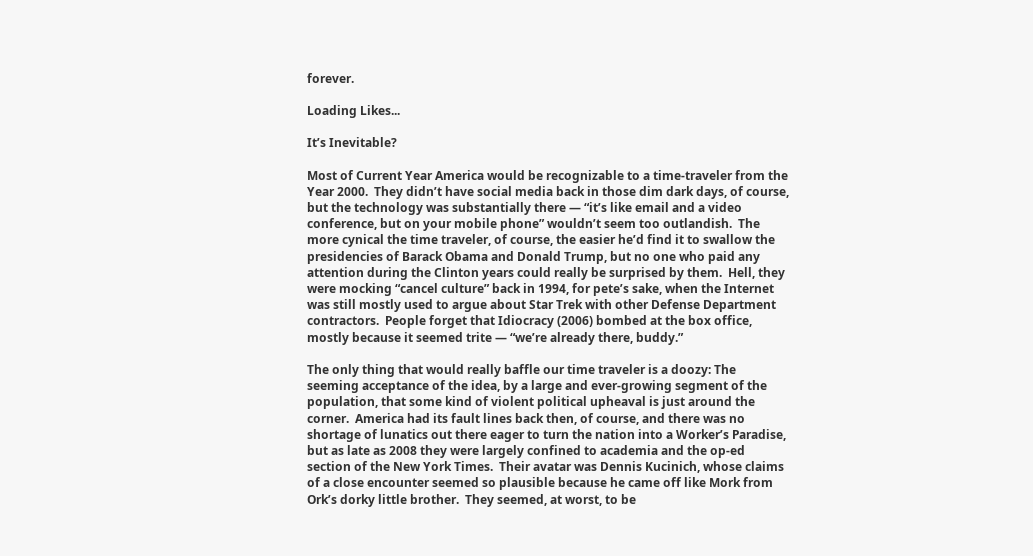forever.

Loading Likes...

It’s Inevitable?

Most of Current Year America would be recognizable to a time-traveler from the Year 2000.  They didn’t have social media back in those dim dark days, of course, but the technology was substantially there — “it’s like email and a video conference, but on your mobile phone” wouldn’t seem too outlandish.  The more cynical the time traveler, of course, the easier he’d find it to swallow the presidencies of Barack Obama and Donald Trump, but no one who paid any attention during the Clinton years could really be surprised by them.  Hell, they were mocking “cancel culture” back in 1994, for pete’s sake, when the Internet was still mostly used to argue about Star Trek with other Defense Department contractors.  People forget that Idiocracy (2006) bombed at the box office, mostly because it seemed trite — “we’re already there, buddy.”

The only thing that would really baffle our time traveler is a doozy: The seeming acceptance of the idea, by a large and ever-growing segment of the population, that some kind of violent political upheaval is just around the corner.  America had its fault lines back then, of course, and there was no shortage of lunatics out there eager to turn the nation into a Worker’s Paradise, but as late as 2008 they were largely confined to academia and the op-ed section of the New York Times.  Their avatar was Dennis Kucinich, whose claims of a close encounter seemed so plausible because he came off like Mork from Ork’s dorky little brother.  They seemed, at worst, to be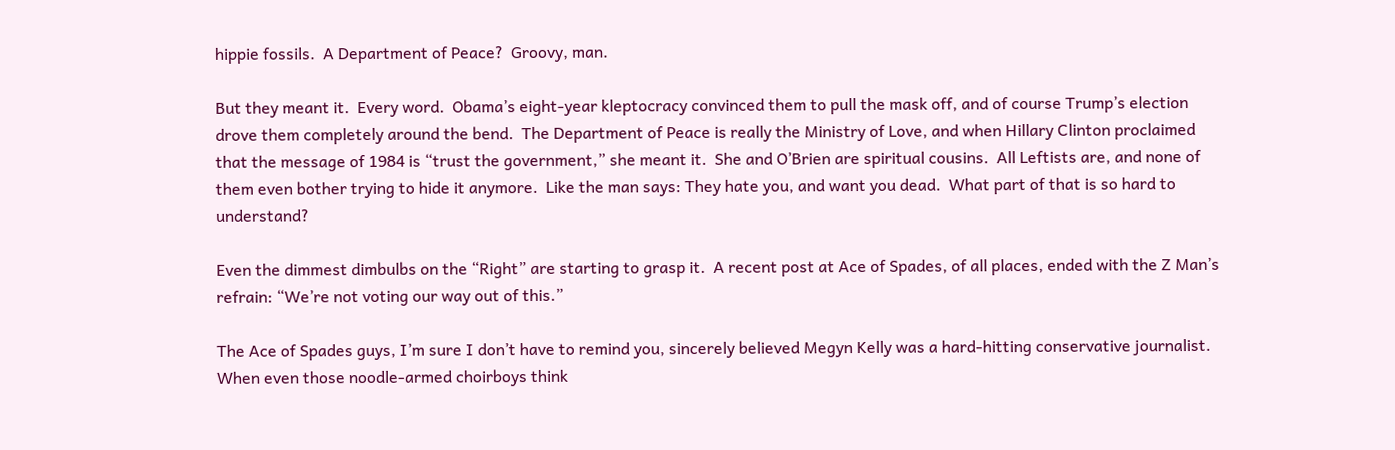hippie fossils.  A Department of Peace?  Groovy, man.

But they meant it.  Every word.  Obama’s eight-year kleptocracy convinced them to pull the mask off, and of course Trump’s election drove them completely around the bend.  The Department of Peace is really the Ministry of Love, and when Hillary Clinton proclaimed that the message of 1984 is “trust the government,” she meant it.  She and O’Brien are spiritual cousins.  All Leftists are, and none of them even bother trying to hide it anymore.  Like the man says: They hate you, and want you dead.  What part of that is so hard to understand?

Even the dimmest dimbulbs on the “Right” are starting to grasp it.  A recent post at Ace of Spades, of all places, ended with the Z Man’s refrain: “We’re not voting our way out of this.”

The Ace of Spades guys, I’m sure I don’t have to remind you, sincerely believed Megyn Kelly was a hard-hitting conservative journalist.  When even those noodle-armed choirboys think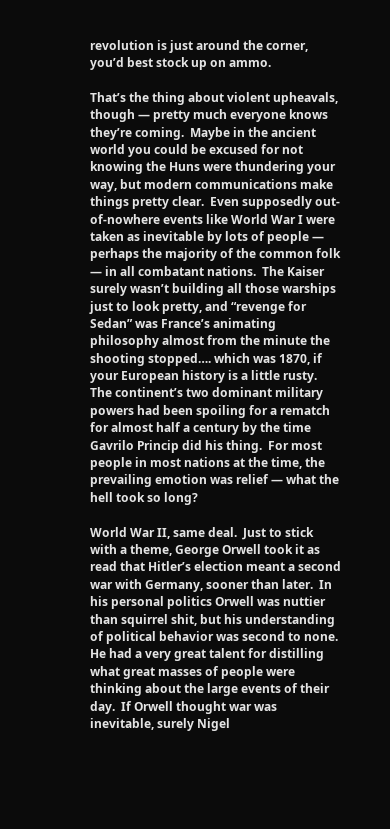revolution is just around the corner, you’d best stock up on ammo.

That’s the thing about violent upheavals, though — pretty much everyone knows they’re coming.  Maybe in the ancient world you could be excused for not knowing the Huns were thundering your way, but modern communications make things pretty clear.  Even supposedly out-of-nowhere events like World War I were taken as inevitable by lots of people — perhaps the majority of the common folk — in all combatant nations.  The Kaiser surely wasn’t building all those warships just to look pretty, and “revenge for Sedan” was France’s animating philosophy almost from the minute the shooting stopped…. which was 1870, if your European history is a little rusty.  The continent’s two dominant military powers had been spoiling for a rematch for almost half a century by the time Gavrilo Princip did his thing.  For most people in most nations at the time, the prevailing emotion was relief — what the hell took so long?

World War II, same deal.  Just to stick with a theme, George Orwell took it as read that Hitler’s election meant a second war with Germany, sooner than later.  In his personal politics Orwell was nuttier than squirrel shit, but his understanding of political behavior was second to none.  He had a very great talent for distilling what great masses of people were thinking about the large events of their day.  If Orwell thought war was inevitable, surely Nigel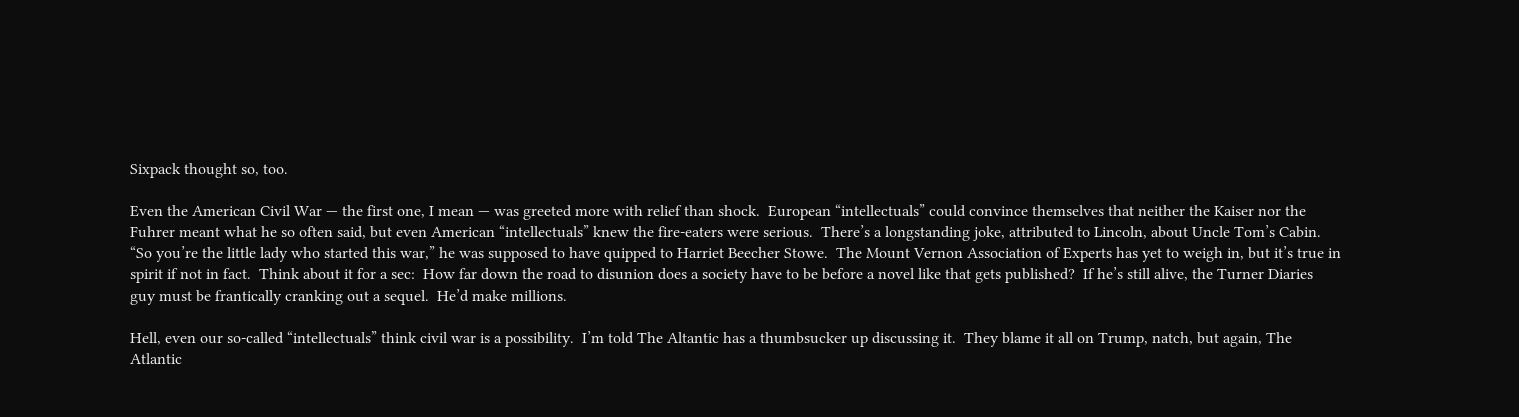Sixpack thought so, too.

Even the American Civil War — the first one, I mean — was greeted more with relief than shock.  European “intellectuals” could convince themselves that neither the Kaiser nor the Fuhrer meant what he so often said, but even American “intellectuals” knew the fire-eaters were serious.  There’s a longstanding joke, attributed to Lincoln, about Uncle Tom’s Cabin.  “So you’re the little lady who started this war,” he was supposed to have quipped to Harriet Beecher Stowe.  The Mount Vernon Association of Experts has yet to weigh in, but it’s true in spirit if not in fact.  Think about it for a sec:  How far down the road to disunion does a society have to be before a novel like that gets published?  If he’s still alive, the Turner Diaries guy must be frantically cranking out a sequel.  He’d make millions.

Hell, even our so-called “intellectuals” think civil war is a possibility.  I’m told The Altantic has a thumbsucker up discussing it.  They blame it all on Trump, natch, but again, The Atlantic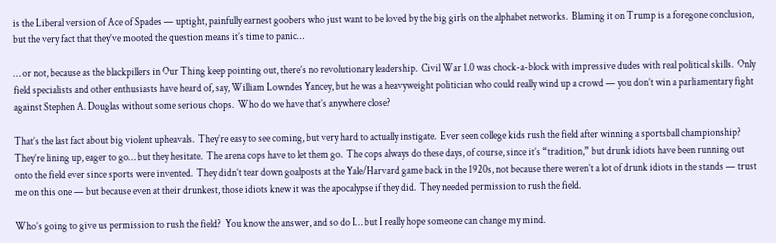is the Liberal version of Ace of Spades — uptight, painfully earnest goobers who just want to be loved by the big girls on the alphabet networks.  Blaming it on Trump is a foregone conclusion, but the very fact that they’ve mooted the question means it’s time to panic…

… or not, because as the blackpillers in Our Thing keep pointing out, there’s no revolutionary leadership.  Civil War 1.0 was chock-a-block with impressive dudes with real political skills.  Only field specialists and other enthusiasts have heard of, say, William Lowndes Yancey, but he was a heavyweight politician who could really wind up a crowd — you don’t win a parliamentary fight against Stephen A. Douglas without some serious chops.  Who do we have that’s anywhere close?

That’s the last fact about big violent upheavals.  They’re easy to see coming, but very hard to actually instigate.  Ever seen college kids rush the field after winning a sportsball championship?  They’re lining up, eager to go… but they hesitate.  The arena cops have to let them go.  The cops always do these days, of course, since it’s “tradition,” but drunk idiots have been running out onto the field ever since sports were invented.  They didn’t tear down goalposts at the Yale/Harvard game back in the 1920s, not because there weren’t a lot of drunk idiots in the stands — trust me on this one — but because even at their drunkest, those idiots knew it was the apocalypse if they did.  They needed permission to rush the field.

Who’s going to give us permission to rush the field?  You know the answer, and so do I… but I really hope someone can change my mind.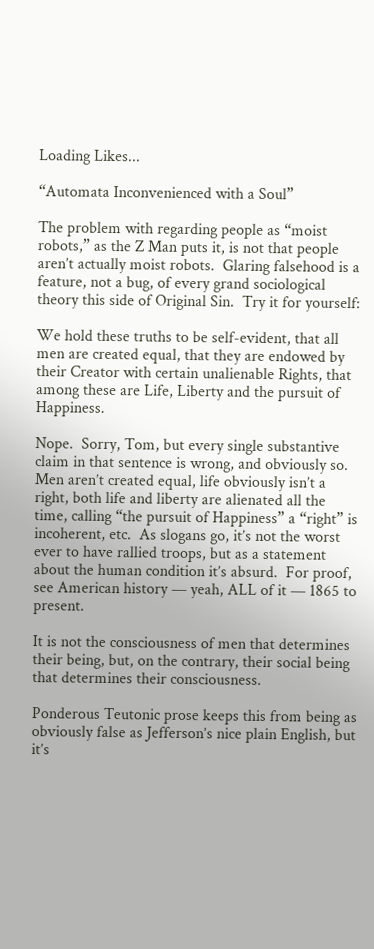Loading Likes...

“Automata Inconvenienced with a Soul”

The problem with regarding people as “moist robots,” as the Z Man puts it, is not that people aren’t actually moist robots.  Glaring falsehood is a feature, not a bug, of every grand sociological theory this side of Original Sin.  Try it for yourself:

We hold these truths to be self-evident, that all men are created equal, that they are endowed by their Creator with certain unalienable Rights, that among these are Life, Liberty and the pursuit of Happiness.

Nope.  Sorry, Tom, but every single substantive claim in that sentence is wrong, and obviously so.  Men aren’t created equal, life obviously isn’t a right, both life and liberty are alienated all the time, calling “the pursuit of Happiness” a “right” is incoherent, etc.  As slogans go, it’s not the worst ever to have rallied troops, but as a statement about the human condition it’s absurd.  For proof, see American history — yeah, ALL of it — 1865 to present.

It is not the consciousness of men that determines their being, but, on the contrary, their social being that determines their consciousness.

Ponderous Teutonic prose keeps this from being as obviously false as Jefferson’s nice plain English, but it’s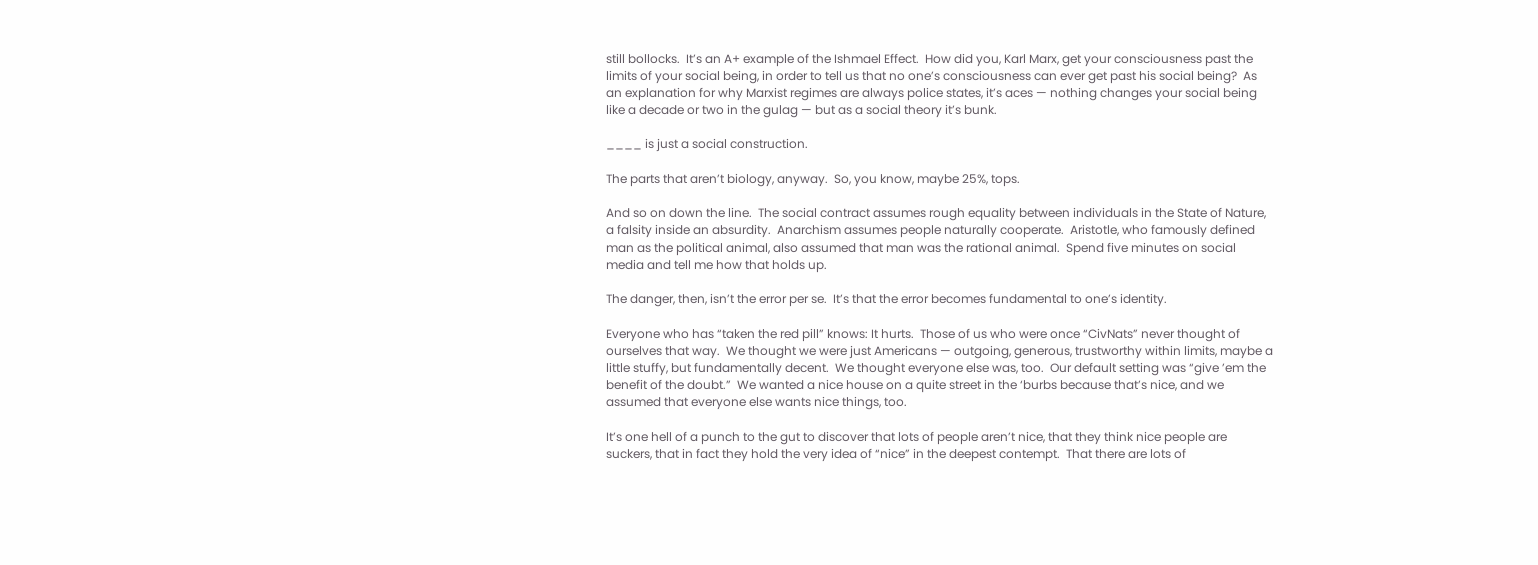still bollocks.  It’s an A+ example of the Ishmael Effect.  How did you, Karl Marx, get your consciousness past the limits of your social being, in order to tell us that no one’s consciousness can ever get past his social being?  As an explanation for why Marxist regimes are always police states, it’s aces — nothing changes your social being like a decade or two in the gulag — but as a social theory it’s bunk.

____ is just a social construction.

The parts that aren’t biology, anyway.  So, you know, maybe 25%, tops.

And so on down the line.  The social contract assumes rough equality between individuals in the State of Nature, a falsity inside an absurdity.  Anarchism assumes people naturally cooperate.  Aristotle, who famously defined man as the political animal, also assumed that man was the rational animal.  Spend five minutes on social media and tell me how that holds up.

The danger, then, isn’t the error per se.  It’s that the error becomes fundamental to one’s identity.

Everyone who has “taken the red pill” knows: It hurts.  Those of us who were once “CivNats” never thought of ourselves that way.  We thought we were just Americans — outgoing, generous, trustworthy within limits, maybe a little stuffy, but fundamentally decent.  We thought everyone else was, too.  Our default setting was “give ’em the benefit of the doubt.”  We wanted a nice house on a quite street in the ‘burbs because that’s nice, and we assumed that everyone else wants nice things, too.

It’s one hell of a punch to the gut to discover that lots of people aren’t nice, that they think nice people are suckers, that in fact they hold the very idea of “nice” in the deepest contempt.  That there are lots of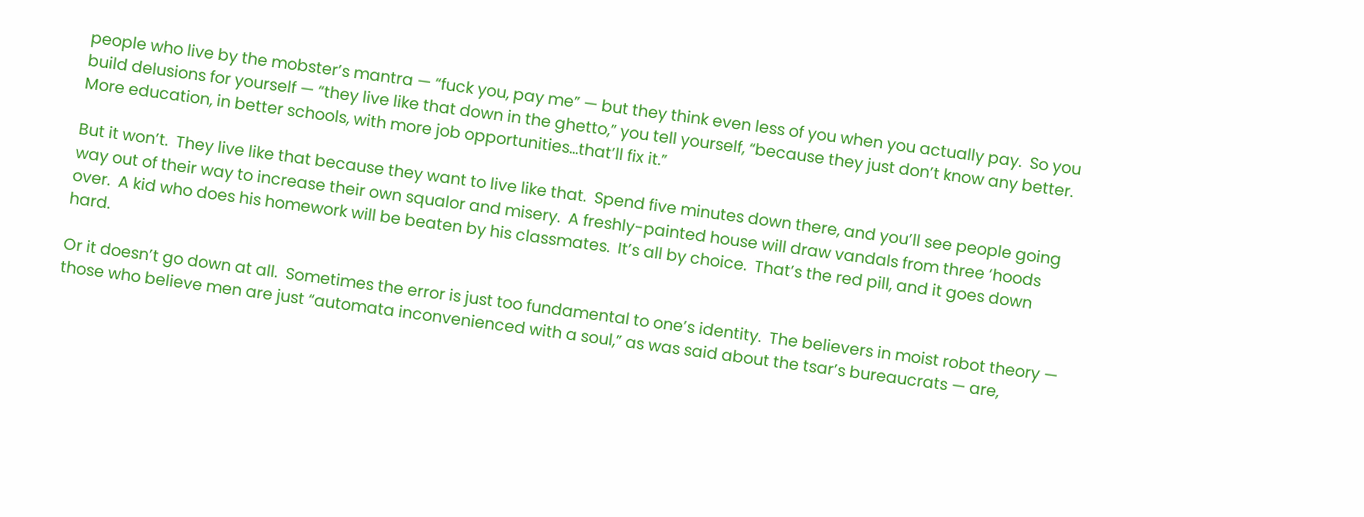people who live by the mobster’s mantra — “fuck you, pay me” — but they think even less of you when you actually pay.  So you build delusions for yourself — “they live like that down in the ghetto,” you tell yourself, “because they just don’t know any better.  More education, in better schools, with more job opportunities…that’ll fix it.”

But it won’t.  They live like that because they want to live like that.  Spend five minutes down there, and you’ll see people going way out of their way to increase their own squalor and misery.  A freshly-painted house will draw vandals from three ‘hoods over.  A kid who does his homework will be beaten by his classmates.  It’s all by choice.  That’s the red pill, and it goes down hard.

Or it doesn’t go down at all.  Sometimes the error is just too fundamental to one’s identity.  The believers in moist robot theory — those who believe men are just “automata inconvenienced with a soul,” as was said about the tsar’s bureaucrats — are,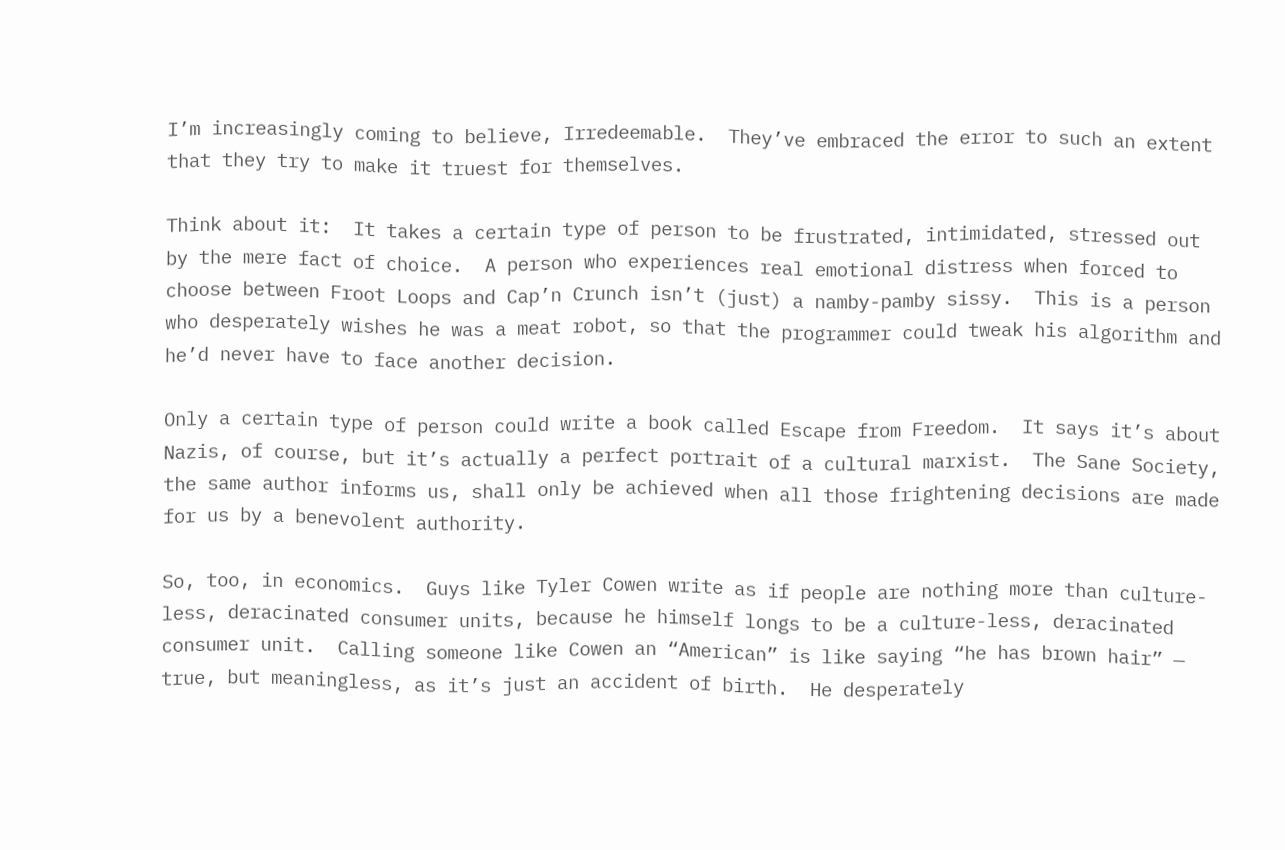I’m increasingly coming to believe, Irredeemable.  They’ve embraced the error to such an extent that they try to make it truest for themselves.

Think about it:  It takes a certain type of person to be frustrated, intimidated, stressed out by the mere fact of choice.  A person who experiences real emotional distress when forced to choose between Froot Loops and Cap’n Crunch isn’t (just) a namby-pamby sissy.  This is a person who desperately wishes he was a meat robot, so that the programmer could tweak his algorithm and he’d never have to face another decision.

Only a certain type of person could write a book called Escape from Freedom.  It says it’s about Nazis, of course, but it’s actually a perfect portrait of a cultural marxist.  The Sane Society, the same author informs us, shall only be achieved when all those frightening decisions are made for us by a benevolent authority.

So, too, in economics.  Guys like Tyler Cowen write as if people are nothing more than culture-less, deracinated consumer units, because he himself longs to be a culture-less, deracinated consumer unit.  Calling someone like Cowen an “American” is like saying “he has brown hair” — true, but meaningless, as it’s just an accident of birth.  He desperately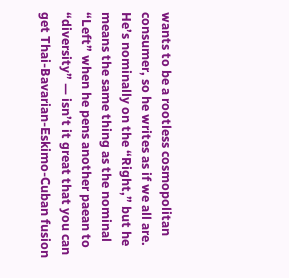wants to be a rootless cosmopolitan consumer, so he writes as if we all are.  He’s nominally on the “Right,” but he means the same thing as the nominal “Left” when he pens another paean to “diversity” — isn’t it great that you can get Thai-Bavarian-Eskimo-Cuban fusion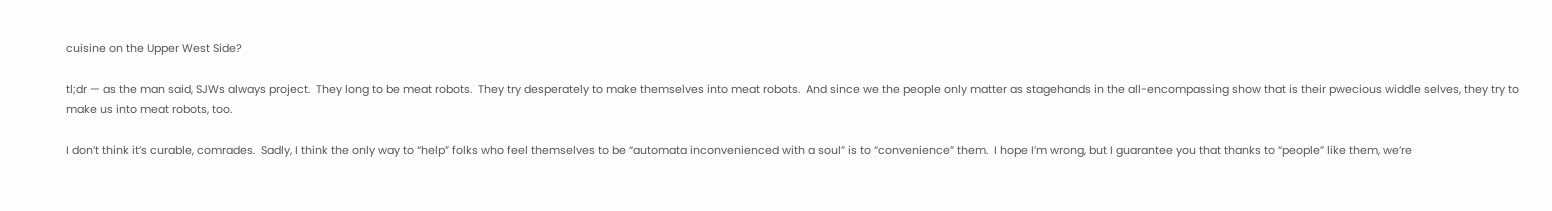cuisine on the Upper West Side?

tl;dr — as the man said, SJWs always project.  They long to be meat robots.  They try desperately to make themselves into meat robots.  And since we the people only matter as stagehands in the all-encompassing show that is their pwecious widdle selves, they try to make us into meat robots, too.

I don’t think it’s curable, comrades.  Sadly, I think the only way to “help” folks who feel themselves to be “automata inconvenienced with a soul” is to “convenience” them.  I hope I’m wrong, but I guarantee you that thanks to “people” like them, we’re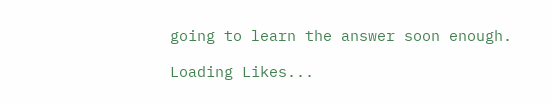going to learn the answer soon enough.

Loading Likes...